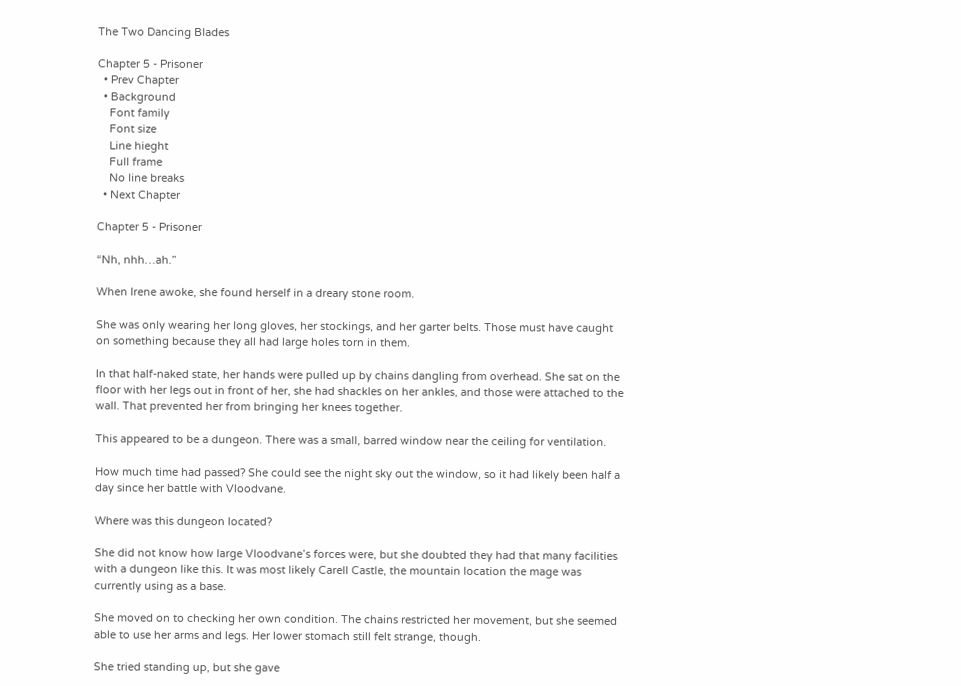The Two Dancing Blades

Chapter 5 - Prisoner
  • Prev Chapter
  • Background
    Font family
    Font size
    Line hieght
    Full frame
    No line breaks
  • Next Chapter

Chapter 5 - Prisoner

“Nh, nhh…ah.”

When Irene awoke, she found herself in a dreary stone room.

She was only wearing her long gloves, her stockings, and her garter belts. Those must have caught on something because they all had large holes torn in them.

In that half-naked state, her hands were pulled up by chains dangling from overhead. She sat on the floor with her legs out in front of her, she had shackles on her ankles, and those were attached to the wall. That prevented her from bringing her knees together.

This appeared to be a dungeon. There was a small, barred window near the ceiling for ventilation.

How much time had passed? She could see the night sky out the window, so it had likely been half a day since her battle with Vloodvane.

Where was this dungeon located?

She did not know how large Vloodvane’s forces were, but she doubted they had that many facilities with a dungeon like this. It was most likely Carell Castle, the mountain location the mage was currently using as a base.

She moved on to checking her own condition. The chains restricted her movement, but she seemed able to use her arms and legs. Her lower stomach still felt strange, though.

She tried standing up, but she gave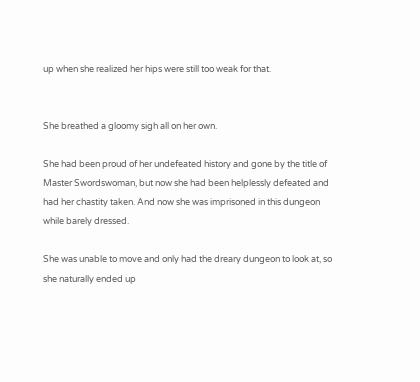up when she realized her hips were still too weak for that.


She breathed a gloomy sigh all on her own.

She had been proud of her undefeated history and gone by the title of Master Swordswoman, but now she had been helplessly defeated and had her chastity taken. And now she was imprisoned in this dungeon while barely dressed.

She was unable to move and only had the dreary dungeon to look at, so she naturally ended up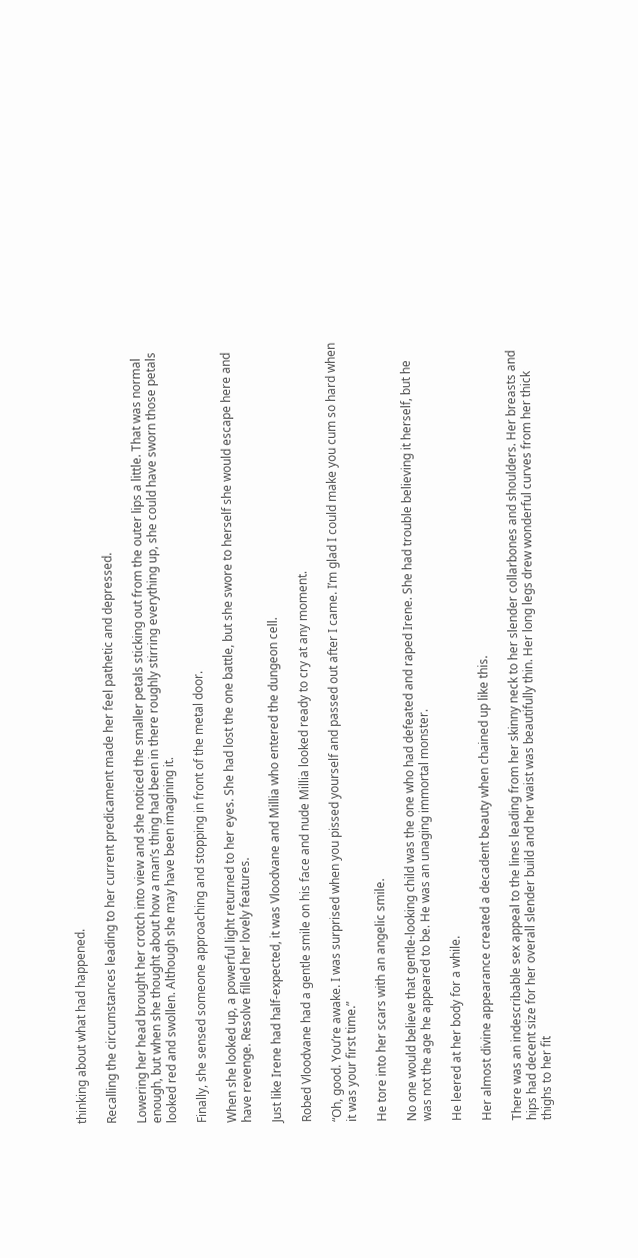thinking about what had happened.

Recalling the circumstances leading to her current predicament made her feel pathetic and depressed.

Lowering her head brought her crotch into view and she noticed the smaller petals sticking out from the outer lips a little. That was normal enough, but when she thought about how a man’s thing had been in there roughly stirring everything up, she could have sworn those petals looked red and swollen. Although she may have been imagining it.

Finally, she sensed someone approaching and stopping in front of the metal door.

When she looked up, a powerful light returned to her eyes. She had lost the one battle, but she swore to herself she would escape here and have revenge. Resolve filled her lovely features.

Just like Irene had half-expected, it was Vloodvane and Millia who entered the dungeon cell.

Robed Vloodvane had a gentle smile on his face and nude Millia looked ready to cry at any moment.

“Oh, good. You’re awake. I was surprised when you pissed yourself and passed out after I came. I’m glad I could make you cum so hard when it was your first time.”

He tore into her scars with an angelic smile.

No one would believe that gentle-looking child was the one who had defeated and raped Irene. She had trouble believing it herself, but he was not the age he appeared to be. He was an unaging immortal monster.

He leered at her body for a while.

Her almost divine appearance created a decadent beauty when chained up like this.

There was an indescribable sex appeal to the lines leading from her skinny neck to her slender collarbones and shoulders. Her breasts and hips had decent size for her overall slender build and her waist was beautifully thin. Her long legs drew wonderful curves from her thick thighs to her fit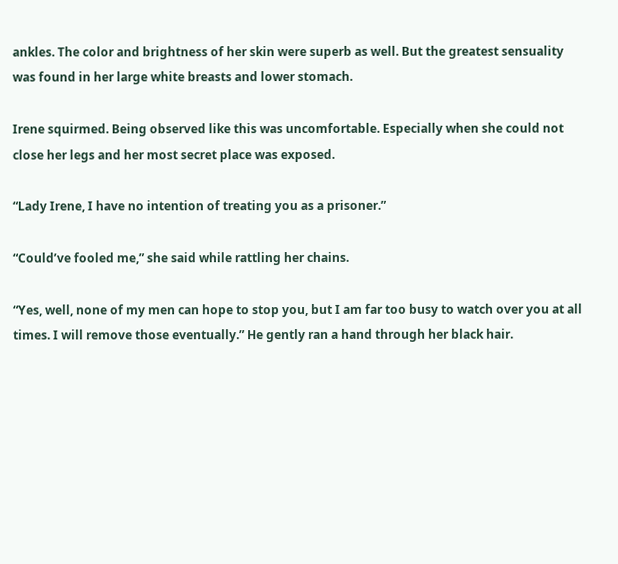ankles. The color and brightness of her skin were superb as well. But the greatest sensuality was found in her large white breasts and lower stomach.

Irene squirmed. Being observed like this was uncomfortable. Especially when she could not close her legs and her most secret place was exposed.

“Lady Irene, I have no intention of treating you as a prisoner.”

“Could’ve fooled me,” she said while rattling her chains.

“Yes, well, none of my men can hope to stop you, but I am far too busy to watch over you at all times. I will remove those eventually.” He gently ran a hand through her black hair.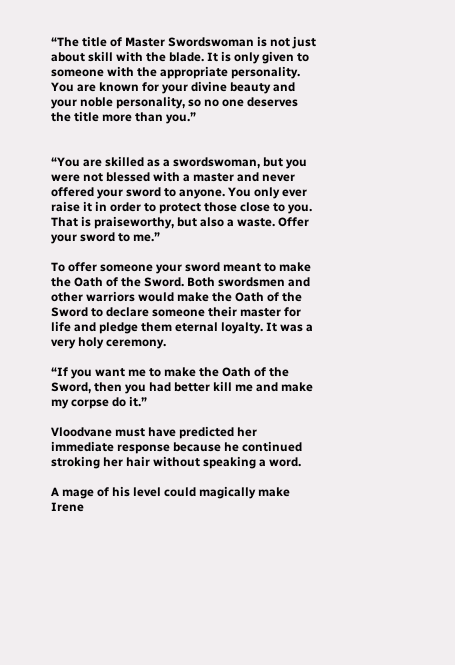“The title of Master Swordswoman is not just about skill with the blade. It is only given to someone with the appropriate personality. You are known for your divine beauty and your noble personality, so no one deserves the title more than you.”


“You are skilled as a swordswoman, but you were not blessed with a master and never offered your sword to anyone. You only ever raise it in order to protect those close to you. That is praiseworthy, but also a waste. Offer your sword to me.”

To offer someone your sword meant to make the Oath of the Sword. Both swordsmen and other warriors would make the Oath of the Sword to declare someone their master for life and pledge them eternal loyalty. It was a very holy ceremony.

“If you want me to make the Oath of the Sword, then you had better kill me and make my corpse do it.”

Vloodvane must have predicted her immediate response because he continued stroking her hair without speaking a word.

A mage of his level could magically make Irene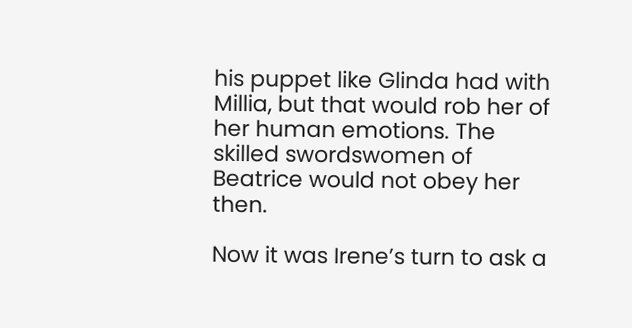his puppet like Glinda had with Millia, but that would rob her of her human emotions. The skilled swordswomen of Beatrice would not obey her then.

Now it was Irene’s turn to ask a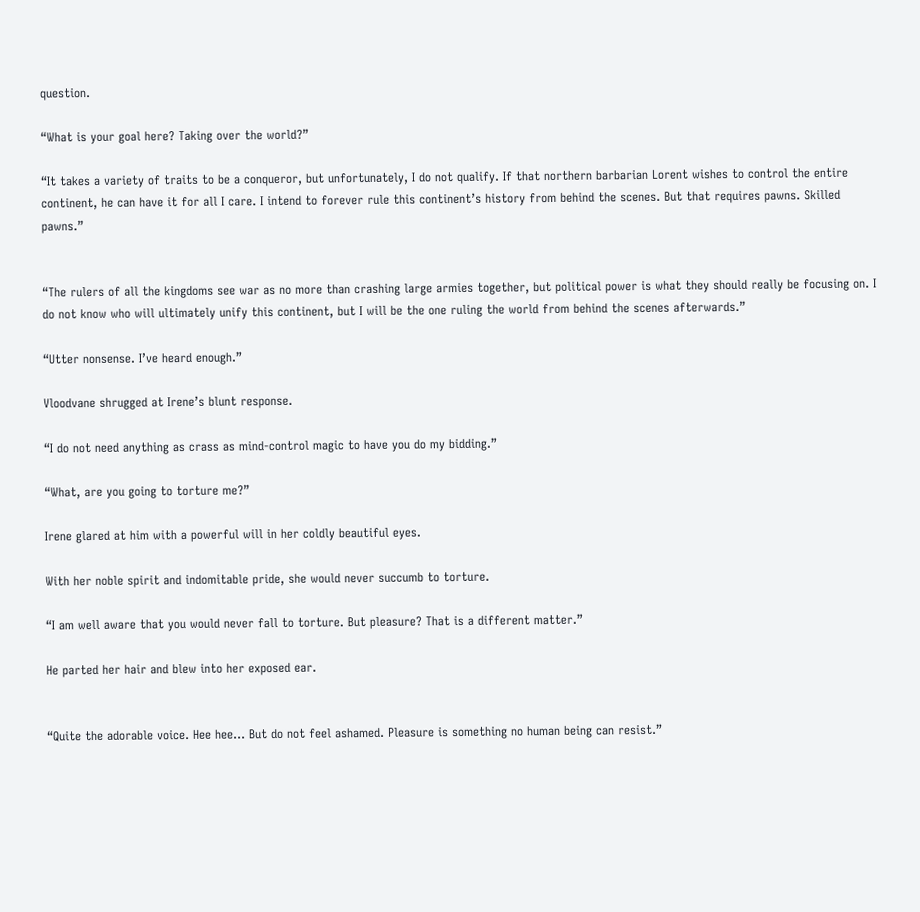question.

“What is your goal here? Taking over the world?”

“It takes a variety of traits to be a conqueror, but unfortunately, I do not qualify. If that northern barbarian Lorent wishes to control the entire continent, he can have it for all I care. I intend to forever rule this continent’s history from behind the scenes. But that requires pawns. Skilled pawns.”


“The rulers of all the kingdoms see war as no more than crashing large armies together, but political power is what they should really be focusing on. I do not know who will ultimately unify this continent, but I will be the one ruling the world from behind the scenes afterwards.”

“Utter nonsense. I’ve heard enough.”

Vloodvane shrugged at Irene’s blunt response.

“I do not need anything as crass as mind-control magic to have you do my bidding.”

“What, are you going to torture me?”

Irene glared at him with a powerful will in her coldly beautiful eyes.

With her noble spirit and indomitable pride, she would never succumb to torture.

“I am well aware that you would never fall to torture. But pleasure? That is a different matter.”

He parted her hair and blew into her exposed ear.


“Quite the adorable voice. Hee hee… But do not feel ashamed. Pleasure is something no human being can resist.”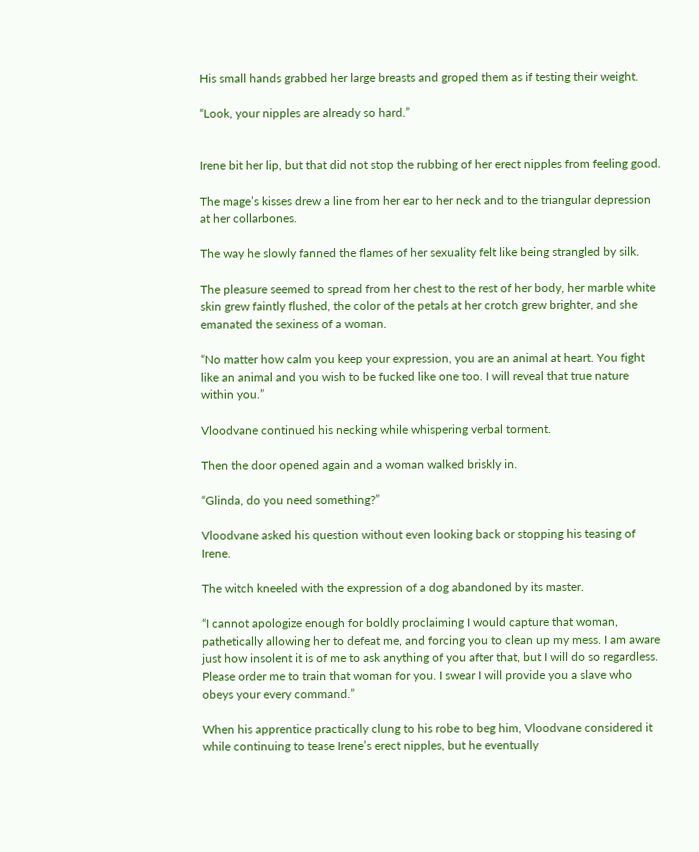His small hands grabbed her large breasts and groped them as if testing their weight.

“Look, your nipples are already so hard.”


Irene bit her lip, but that did not stop the rubbing of her erect nipples from feeling good.

The mage’s kisses drew a line from her ear to her neck and to the triangular depression at her collarbones.

The way he slowly fanned the flames of her sexuality felt like being strangled by silk.

The pleasure seemed to spread from her chest to the rest of her body, her marble white skin grew faintly flushed, the color of the petals at her crotch grew brighter, and she emanated the sexiness of a woman.

“No matter how calm you keep your expression, you are an animal at heart. You fight like an animal and you wish to be fucked like one too. I will reveal that true nature within you.”

Vloodvane continued his necking while whispering verbal torment.

Then the door opened again and a woman walked briskly in.

“Glinda, do you need something?”

Vloodvane asked his question without even looking back or stopping his teasing of Irene.

The witch kneeled with the expression of a dog abandoned by its master.

“I cannot apologize enough for boldly proclaiming I would capture that woman, pathetically allowing her to defeat me, and forcing you to clean up my mess. I am aware just how insolent it is of me to ask anything of you after that, but I will do so regardless. Please order me to train that woman for you. I swear I will provide you a slave who obeys your every command.”

When his apprentice practically clung to his robe to beg him, Vloodvane considered it while continuing to tease Irene’s erect nipples, but he eventually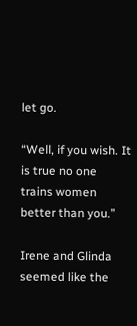let go.

“Well, if you wish. It is true no one trains women better than you.”

Irene and Glinda seemed like the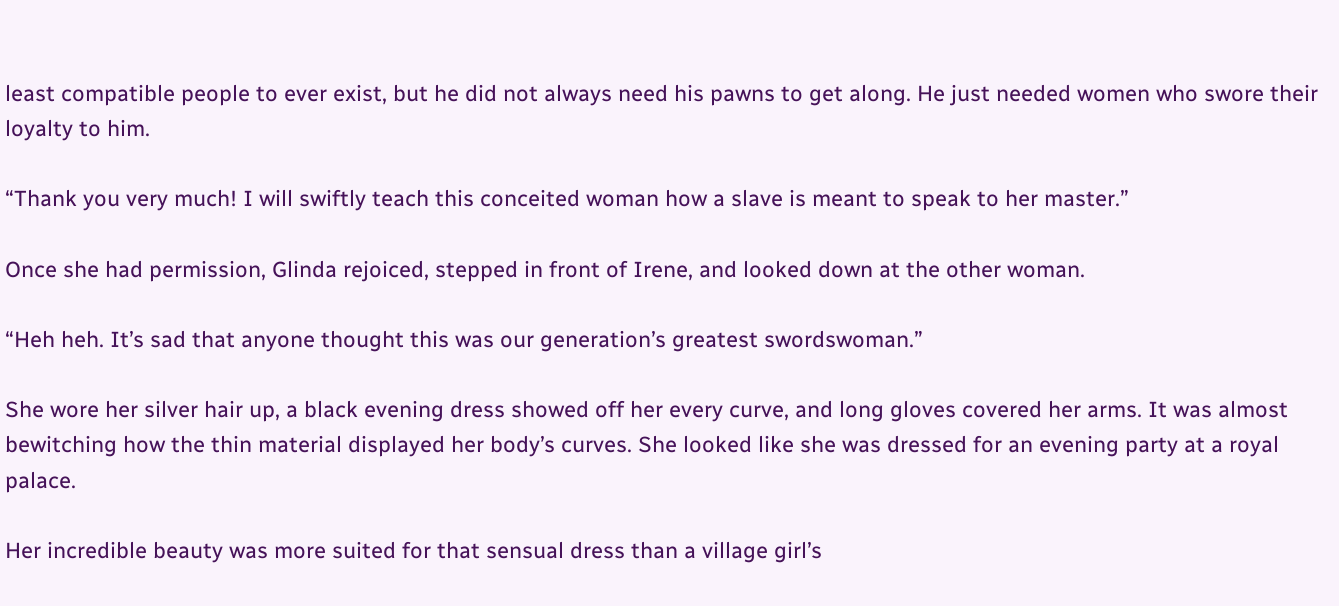least compatible people to ever exist, but he did not always need his pawns to get along. He just needed women who swore their loyalty to him.

“Thank you very much! I will swiftly teach this conceited woman how a slave is meant to speak to her master.”

Once she had permission, Glinda rejoiced, stepped in front of Irene, and looked down at the other woman.

“Heh heh. It’s sad that anyone thought this was our generation’s greatest swordswoman.”

She wore her silver hair up, a black evening dress showed off her every curve, and long gloves covered her arms. It was almost bewitching how the thin material displayed her body’s curves. She looked like she was dressed for an evening party at a royal palace.

Her incredible beauty was more suited for that sensual dress than a village girl’s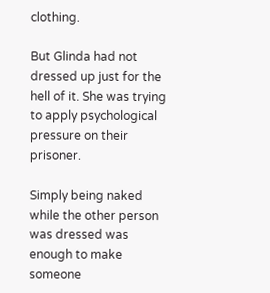clothing.

But Glinda had not dressed up just for the hell of it. She was trying to apply psychological pressure on their prisoner.

Simply being naked while the other person was dressed was enough to make someone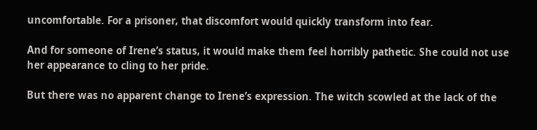uncomfortable. For a prisoner, that discomfort would quickly transform into fear.

And for someone of Irene’s status, it would make them feel horribly pathetic. She could not use her appearance to cling to her pride.

But there was no apparent change to Irene’s expression. The witch scowled at the lack of the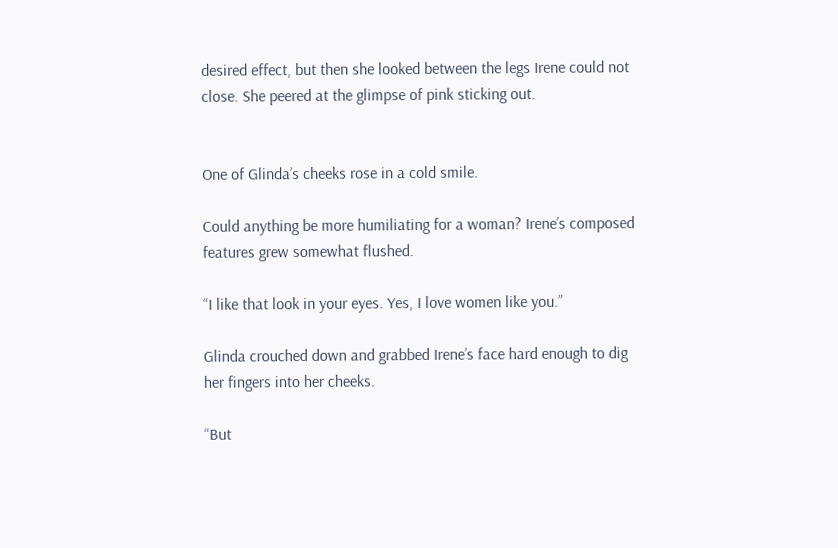desired effect, but then she looked between the legs Irene could not close. She peered at the glimpse of pink sticking out.


One of Glinda’s cheeks rose in a cold smile.

Could anything be more humiliating for a woman? Irene’s composed features grew somewhat flushed.

“I like that look in your eyes. Yes, I love women like you.”

Glinda crouched down and grabbed Irene’s face hard enough to dig her fingers into her cheeks.

“But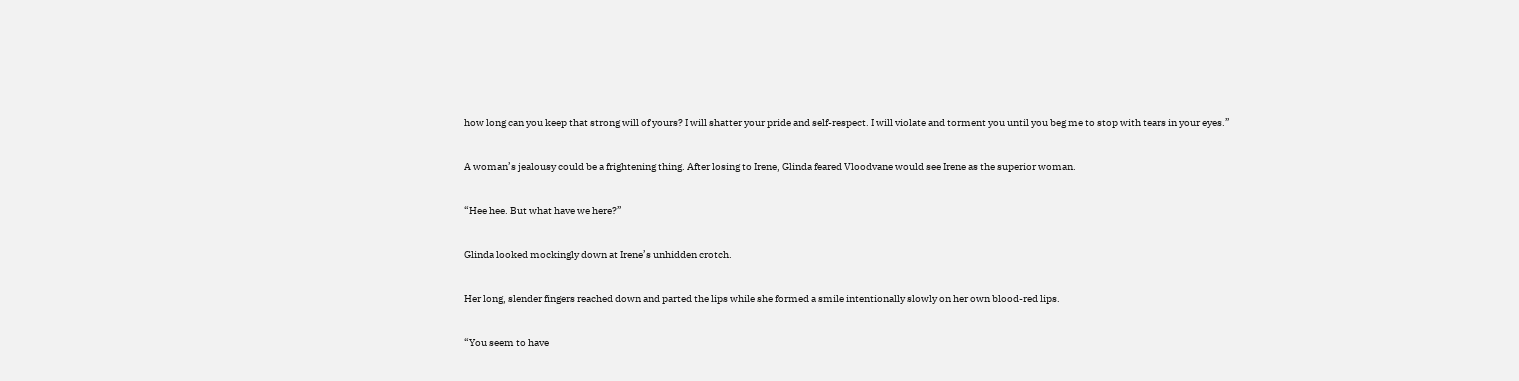how long can you keep that strong will of yours? I will shatter your pride and self-respect. I will violate and torment you until you beg me to stop with tears in your eyes.”

A woman’s jealousy could be a frightening thing. After losing to Irene, Glinda feared Vloodvane would see Irene as the superior woman.

“Hee hee. But what have we here?”

Glinda looked mockingly down at Irene’s unhidden crotch.

Her long, slender fingers reached down and parted the lips while she formed a smile intentionally slowly on her own blood-red lips.

“You seem to have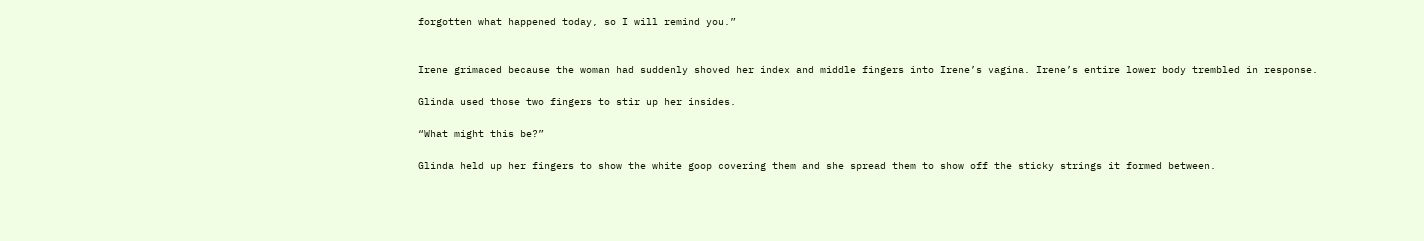forgotten what happened today, so I will remind you.”


Irene grimaced because the woman had suddenly shoved her index and middle fingers into Irene’s vagina. Irene’s entire lower body trembled in response.

Glinda used those two fingers to stir up her insides.

“What might this be?”

Glinda held up her fingers to show the white goop covering them and she spread them to show off the sticky strings it formed between.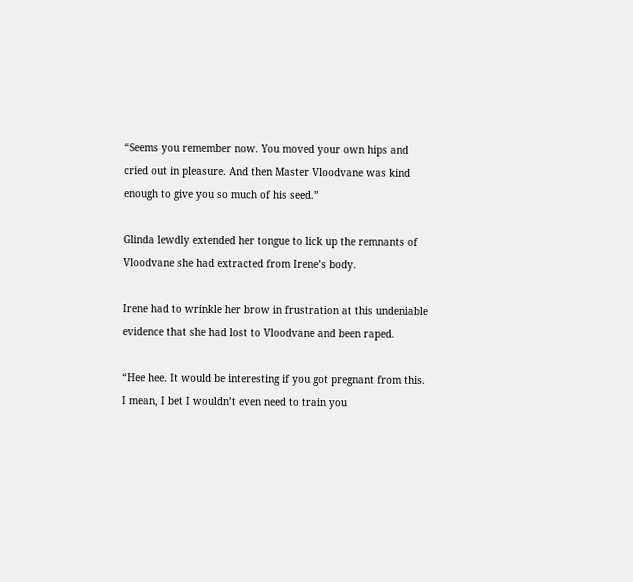“Seems you remember now. You moved your own hips and cried out in pleasure. And then Master Vloodvane was kind enough to give you so much of his seed.”

Glinda lewdly extended her tongue to lick up the remnants of Vloodvane she had extracted from Irene’s body.

Irene had to wrinkle her brow in frustration at this undeniable evidence that she had lost to Vloodvane and been raped.

“Hee hee. It would be interesting if you got pregnant from this. I mean, I bet I wouldn’t even need to train you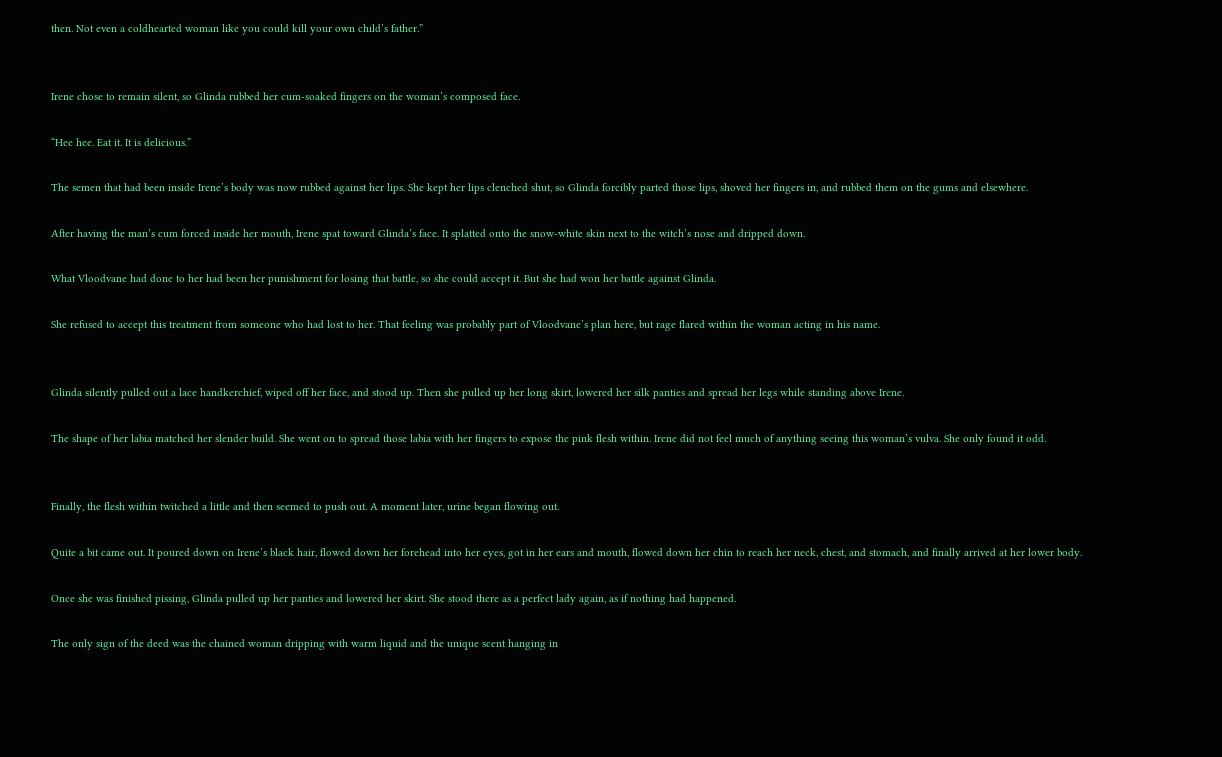then. Not even a coldhearted woman like you could kill your own child’s father.”


Irene chose to remain silent, so Glinda rubbed her cum-soaked fingers on the woman’s composed face.

“Hee hee. Eat it. It is delicious.”

The semen that had been inside Irene’s body was now rubbed against her lips. She kept her lips clenched shut, so Glinda forcibly parted those lips, shoved her fingers in, and rubbed them on the gums and elsewhere.

After having the man’s cum forced inside her mouth, Irene spat toward Glinda’s face. It splatted onto the snow-white skin next to the witch’s nose and dripped down.

What Vloodvane had done to her had been her punishment for losing that battle, so she could accept it. But she had won her battle against Glinda.

She refused to accept this treatment from someone who had lost to her. That feeling was probably part of Vloodvane’s plan here, but rage flared within the woman acting in his name.


Glinda silently pulled out a lace handkerchief, wiped off her face, and stood up. Then she pulled up her long skirt, lowered her silk panties and spread her legs while standing above Irene.

The shape of her labia matched her slender build. She went on to spread those labia with her fingers to expose the pink flesh within. Irene did not feel much of anything seeing this woman’s vulva. She only found it odd.


Finally, the flesh within twitched a little and then seemed to push out. A moment later, urine began flowing out.

Quite a bit came out. It poured down on Irene’s black hair, flowed down her forehead into her eyes, got in her ears and mouth, flowed down her chin to reach her neck, chest, and stomach, and finally arrived at her lower body.

Once she was finished pissing, Glinda pulled up her panties and lowered her skirt. She stood there as a perfect lady again, as if nothing had happened.

The only sign of the deed was the chained woman dripping with warm liquid and the unique scent hanging in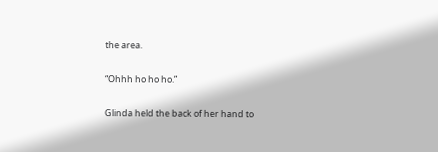the area.

“Ohhh ho ho ho.”

Glinda held the back of her hand to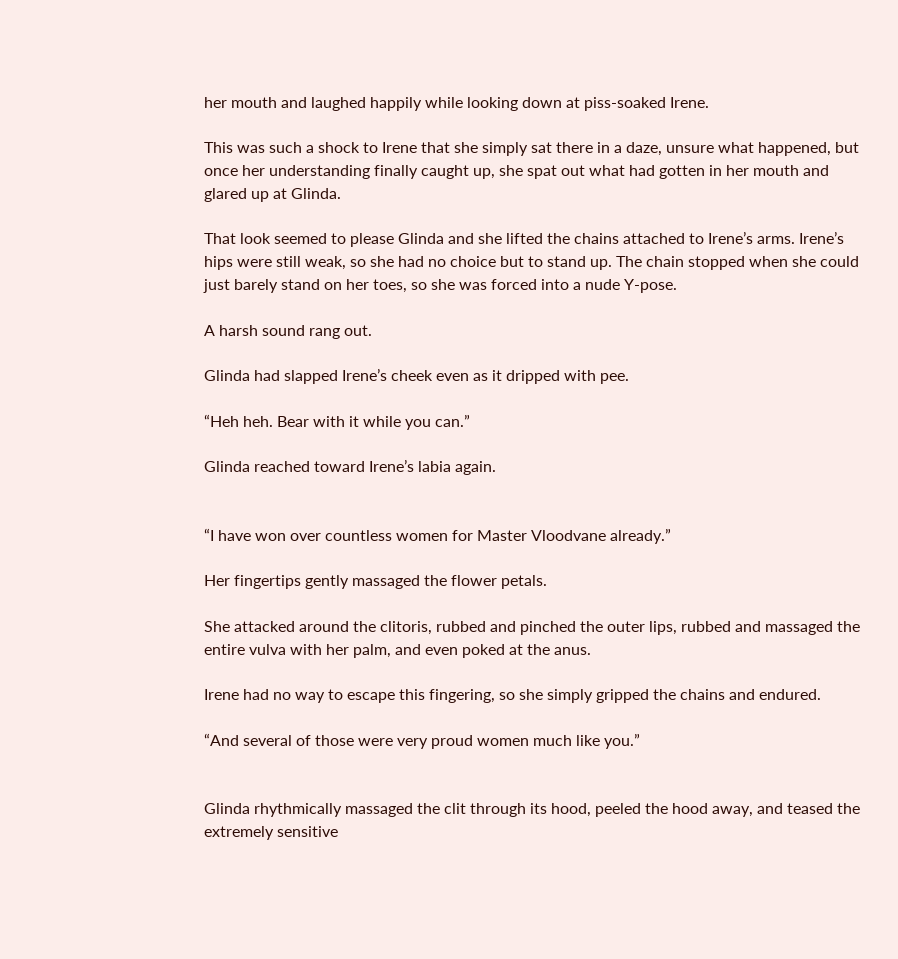her mouth and laughed happily while looking down at piss-soaked Irene.

This was such a shock to Irene that she simply sat there in a daze, unsure what happened, but once her understanding finally caught up, she spat out what had gotten in her mouth and glared up at Glinda.

That look seemed to please Glinda and she lifted the chains attached to Irene’s arms. Irene’s hips were still weak, so she had no choice but to stand up. The chain stopped when she could just barely stand on her toes, so she was forced into a nude Y-pose.

A harsh sound rang out.

Glinda had slapped Irene’s cheek even as it dripped with pee.

“Heh heh. Bear with it while you can.”

Glinda reached toward Irene’s labia again.


“I have won over countless women for Master Vloodvane already.”

Her fingertips gently massaged the flower petals.

She attacked around the clitoris, rubbed and pinched the outer lips, rubbed and massaged the entire vulva with her palm, and even poked at the anus.

Irene had no way to escape this fingering, so she simply gripped the chains and endured.

“And several of those were very proud women much like you.”


Glinda rhythmically massaged the clit through its hood, peeled the hood away, and teased the extremely sensitive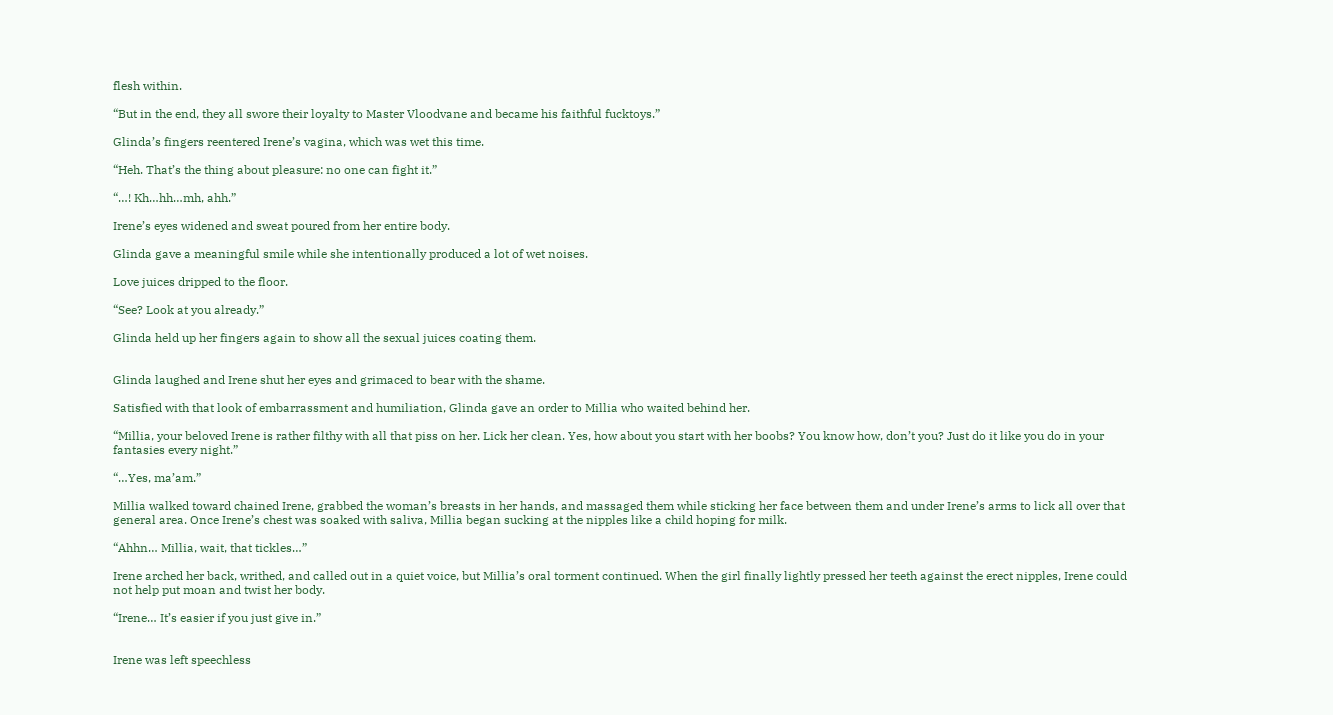flesh within.

“But in the end, they all swore their loyalty to Master Vloodvane and became his faithful fucktoys.”

Glinda’s fingers reentered Irene’s vagina, which was wet this time.

“Heh. That’s the thing about pleasure: no one can fight it.”

“…! Kh…hh…mh, ahh.”

Irene’s eyes widened and sweat poured from her entire body.

Glinda gave a meaningful smile while she intentionally produced a lot of wet noises.

Love juices dripped to the floor.

“See? Look at you already.”

Glinda held up her fingers again to show all the sexual juices coating them.


Glinda laughed and Irene shut her eyes and grimaced to bear with the shame.

Satisfied with that look of embarrassment and humiliation, Glinda gave an order to Millia who waited behind her.

“Millia, your beloved Irene is rather filthy with all that piss on her. Lick her clean. Yes, how about you start with her boobs? You know how, don’t you? Just do it like you do in your fantasies every night.”

“…Yes, ma’am.”

Millia walked toward chained Irene, grabbed the woman’s breasts in her hands, and massaged them while sticking her face between them and under Irene’s arms to lick all over that general area. Once Irene’s chest was soaked with saliva, Millia began sucking at the nipples like a child hoping for milk.

“Ahhn… Millia, wait, that tickles…”

Irene arched her back, writhed, and called out in a quiet voice, but Millia’s oral torment continued. When the girl finally lightly pressed her teeth against the erect nipples, Irene could not help put moan and twist her body.

“Irene… It’s easier if you just give in.”


Irene was left speechless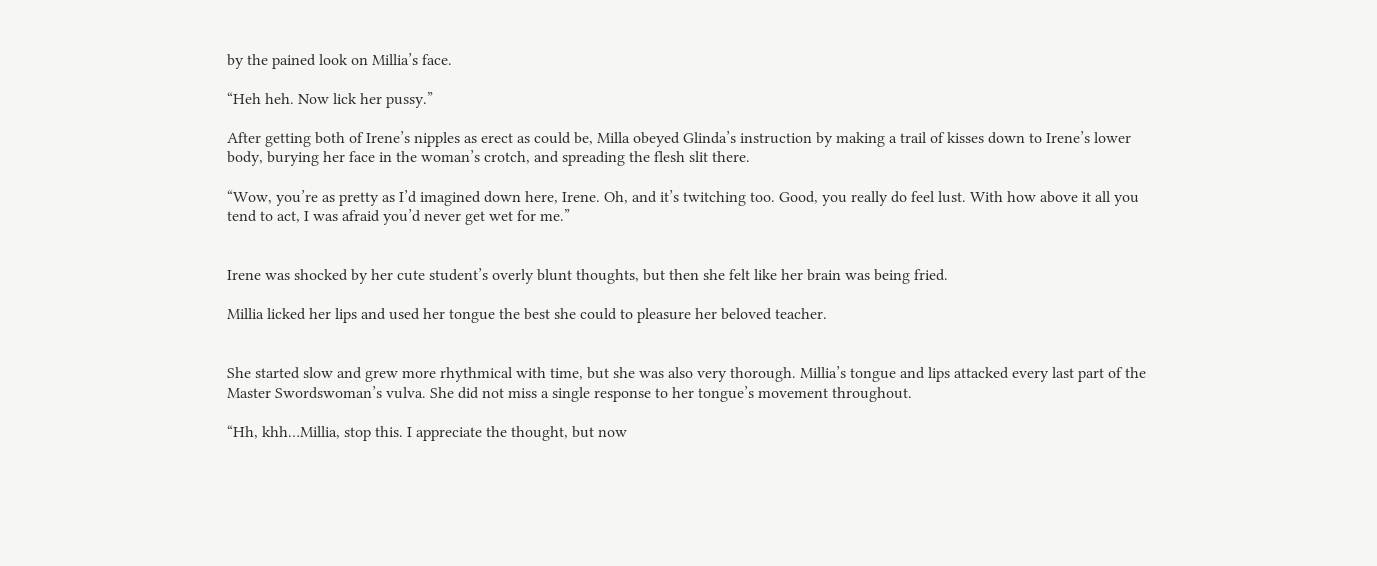by the pained look on Millia’s face.

“Heh heh. Now lick her pussy.”

After getting both of Irene’s nipples as erect as could be, Milla obeyed Glinda’s instruction by making a trail of kisses down to Irene’s lower body, burying her face in the woman’s crotch, and spreading the flesh slit there.

“Wow, you’re as pretty as I’d imagined down here, Irene. Oh, and it’s twitching too. Good, you really do feel lust. With how above it all you tend to act, I was afraid you’d never get wet for me.”


Irene was shocked by her cute student’s overly blunt thoughts, but then she felt like her brain was being fried.

Millia licked her lips and used her tongue the best she could to pleasure her beloved teacher.


She started slow and grew more rhythmical with time, but she was also very thorough. Millia’s tongue and lips attacked every last part of the Master Swordswoman’s vulva. She did not miss a single response to her tongue’s movement throughout.

“Hh, khh…Millia, stop this. I appreciate the thought, but now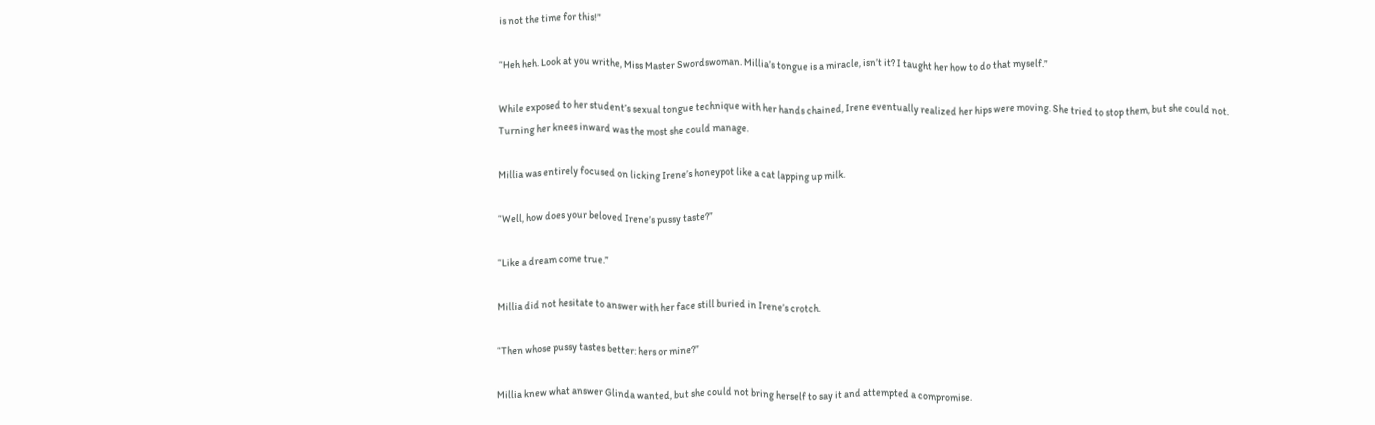is not the time for this!”

“Heh heh. Look at you writhe, Miss Master Swordswoman. Millia’s tongue is a miracle, isn’t it? I taught her how to do that myself.”

While exposed to her student’s sexual tongue technique with her hands chained, Irene eventually realized her hips were moving. She tried to stop them, but she could not. Turning her knees inward was the most she could manage.

Millia was entirely focused on licking Irene’s honeypot like a cat lapping up milk.

“Well, how does your beloved Irene’s pussy taste?”

“Like a dream come true.”

Millia did not hesitate to answer with her face still buried in Irene’s crotch.

“Then whose pussy tastes better: hers or mine?”

Millia knew what answer Glinda wanted, but she could not bring herself to say it and attempted a compromise.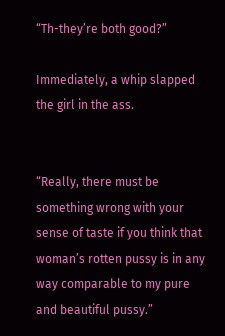“Th-they’re both good?”

Immediately, a whip slapped the girl in the ass.


“Really, there must be something wrong with your sense of taste if you think that woman’s rotten pussy is in any way comparable to my pure and beautiful pussy.”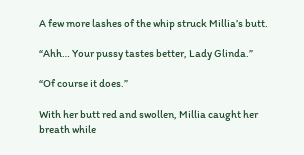A few more lashes of the whip struck Millia’s butt.

“Ahh… Your pussy tastes better, Lady Glinda.”

“Of course it does.”

With her butt red and swollen, Millia caught her breath while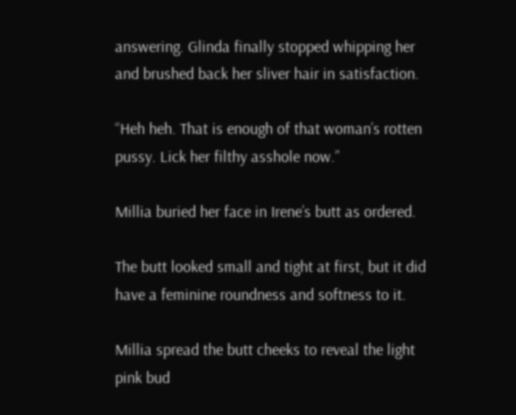answering. Glinda finally stopped whipping her and brushed back her sliver hair in satisfaction.

“Heh heh. That is enough of that woman’s rotten pussy. Lick her filthy asshole now.”

Millia buried her face in Irene’s butt as ordered.

The butt looked small and tight at first, but it did have a feminine roundness and softness to it.

Millia spread the butt cheeks to reveal the light pink bud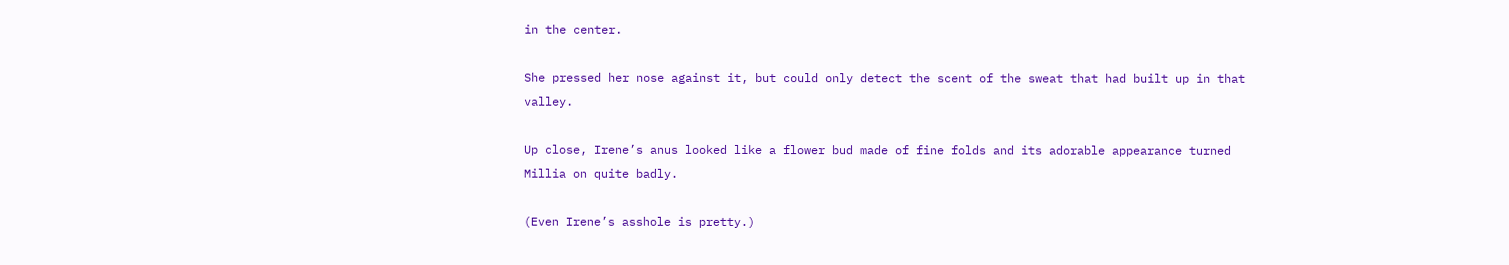in the center.

She pressed her nose against it, but could only detect the scent of the sweat that had built up in that valley.

Up close, Irene’s anus looked like a flower bud made of fine folds and its adorable appearance turned Millia on quite badly.

(Even Irene’s asshole is pretty.)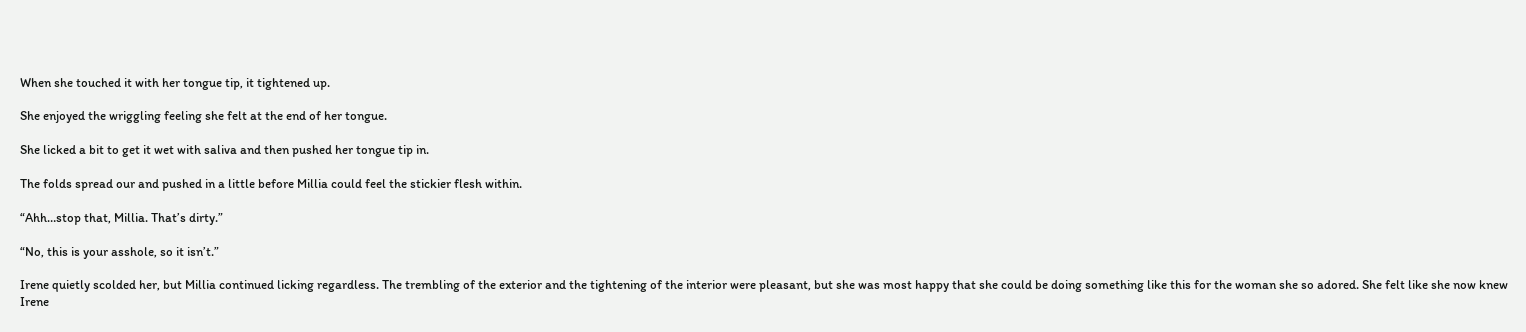When she touched it with her tongue tip, it tightened up.

She enjoyed the wriggling feeling she felt at the end of her tongue.

She licked a bit to get it wet with saliva and then pushed her tongue tip in.

The folds spread our and pushed in a little before Millia could feel the stickier flesh within.

“Ahh…stop that, Millia. That’s dirty.”

“No, this is your asshole, so it isn’t.”

Irene quietly scolded her, but Millia continued licking regardless. The trembling of the exterior and the tightening of the interior were pleasant, but she was most happy that she could be doing something like this for the woman she so adored. She felt like she now knew Irene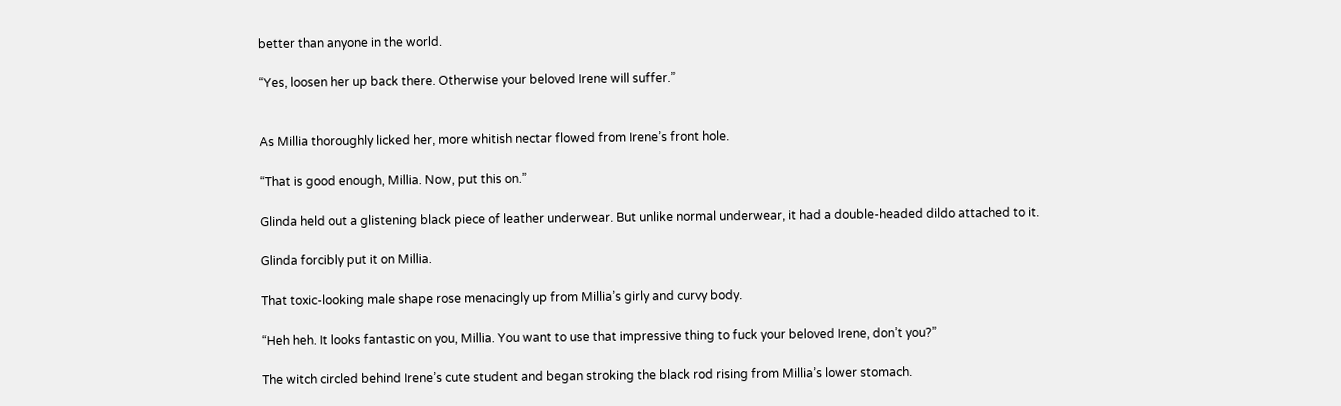better than anyone in the world.

“Yes, loosen her up back there. Otherwise your beloved Irene will suffer.”


As Millia thoroughly licked her, more whitish nectar flowed from Irene’s front hole.

“That is good enough, Millia. Now, put this on.”

Glinda held out a glistening black piece of leather underwear. But unlike normal underwear, it had a double-headed dildo attached to it.

Glinda forcibly put it on Millia.

That toxic-looking male shape rose menacingly up from Millia’s girly and curvy body.

“Heh heh. It looks fantastic on you, Millia. You want to use that impressive thing to fuck your beloved Irene, don’t you?”

The witch circled behind Irene’s cute student and began stroking the black rod rising from Millia’s lower stomach.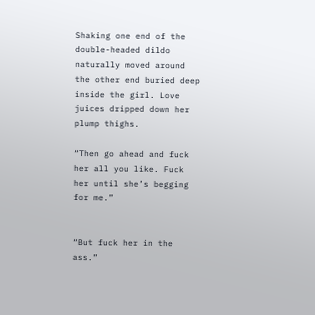Shaking one end of the double-headed dildo naturally moved around the other end buried deep inside the girl. Love juices dripped down her plump thighs.

“Then go ahead and fuck her all you like. Fuck her until she’s begging for me.”


“But fuck her in the ass.”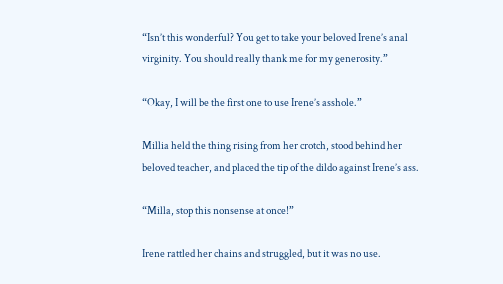“Isn’t this wonderful? You get to take your beloved Irene’s anal virginity. You should really thank me for my generosity.”

“Okay, I will be the first one to use Irene’s asshole.”

Millia held the thing rising from her crotch, stood behind her beloved teacher, and placed the tip of the dildo against Irene’s ass.

“Milla, stop this nonsense at once!”

Irene rattled her chains and struggled, but it was no use.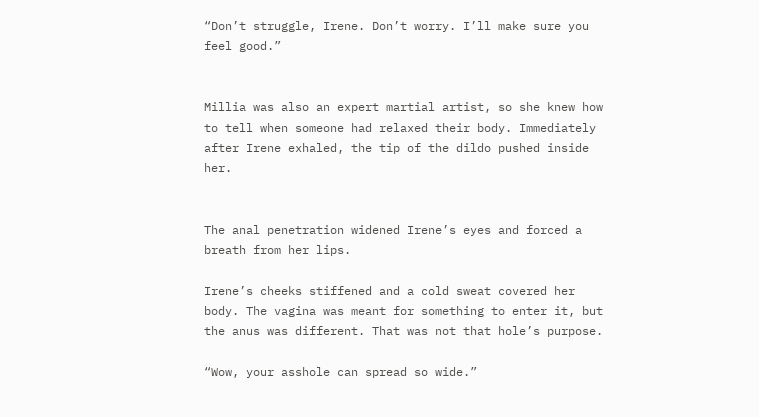“Don’t struggle, Irene. Don’t worry. I’ll make sure you feel good.”


Millia was also an expert martial artist, so she knew how to tell when someone had relaxed their body. Immediately after Irene exhaled, the tip of the dildo pushed inside her.


The anal penetration widened Irene’s eyes and forced a breath from her lips.

Irene’s cheeks stiffened and a cold sweat covered her body. The vagina was meant for something to enter it, but the anus was different. That was not that hole’s purpose.

“Wow, your asshole can spread so wide.”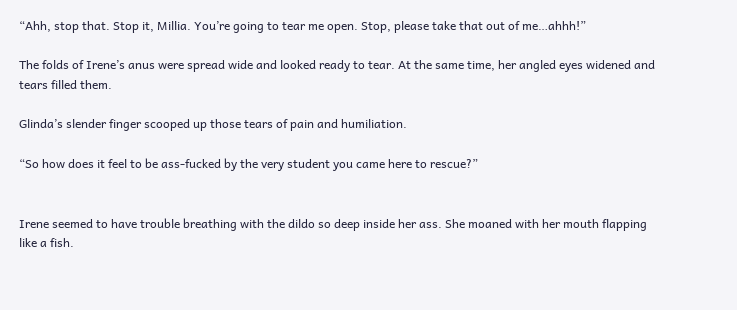“Ahh, stop that. Stop it, Millia. You’re going to tear me open. Stop, please take that out of me…ahhh!”

The folds of Irene’s anus were spread wide and looked ready to tear. At the same time, her angled eyes widened and tears filled them.

Glinda’s slender finger scooped up those tears of pain and humiliation.

“So how does it feel to be ass-fucked by the very student you came here to rescue?”


Irene seemed to have trouble breathing with the dildo so deep inside her ass. She moaned with her mouth flapping like a fish.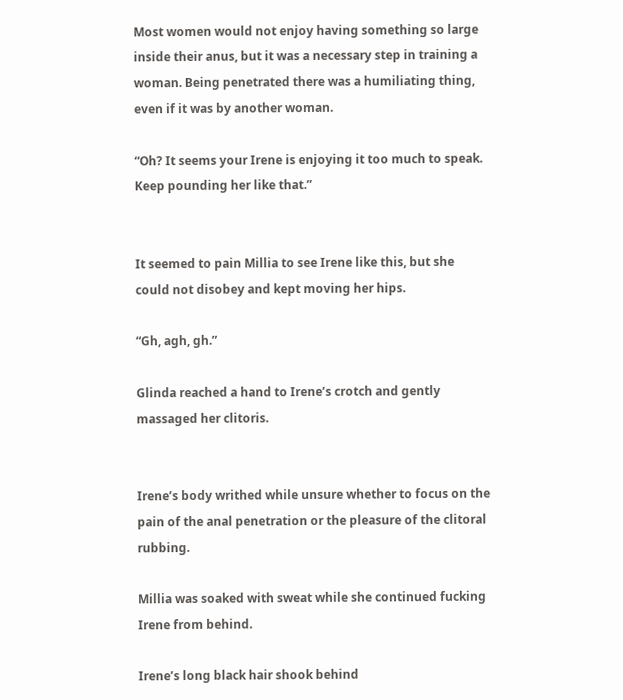Most women would not enjoy having something so large inside their anus, but it was a necessary step in training a woman. Being penetrated there was a humiliating thing, even if it was by another woman.

“Oh? It seems your Irene is enjoying it too much to speak. Keep pounding her like that.”


It seemed to pain Millia to see Irene like this, but she could not disobey and kept moving her hips.

“Gh, agh, gh.”

Glinda reached a hand to Irene’s crotch and gently massaged her clitoris.


Irene’s body writhed while unsure whether to focus on the pain of the anal penetration or the pleasure of the clitoral rubbing.

Millia was soaked with sweat while she continued fucking Irene from behind.

Irene’s long black hair shook behind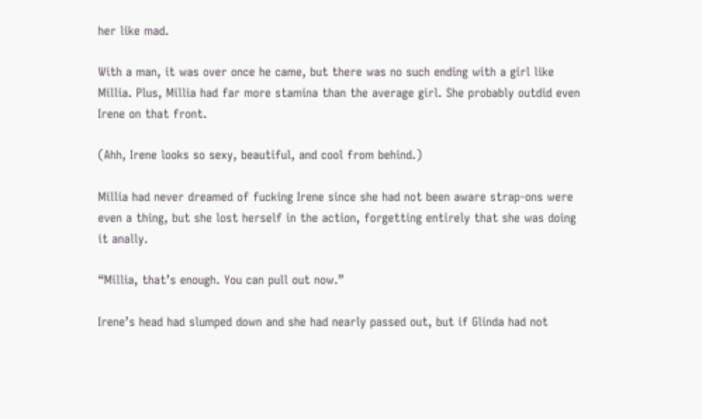her like mad.

With a man, it was over once he came, but there was no such ending with a girl like Millia. Plus, Millia had far more stamina than the average girl. She probably outdid even Irene on that front.

(Ahh, Irene looks so sexy, beautiful, and cool from behind.)

Millia had never dreamed of fucking Irene since she had not been aware strap-ons were even a thing, but she lost herself in the action, forgetting entirely that she was doing it anally.

“Millia, that’s enough. You can pull out now.”

Irene’s head had slumped down and she had nearly passed out, but if Glinda had not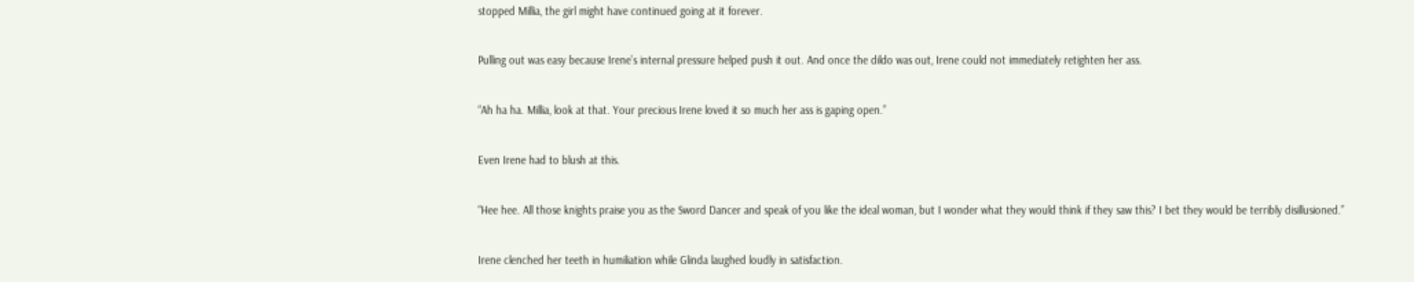stopped Millia, the girl might have continued going at it forever.

Pulling out was easy because Irene’s internal pressure helped push it out. And once the dildo was out, Irene could not immediately retighten her ass.

“Ah ha ha. Millia, look at that. Your precious Irene loved it so much her ass is gaping open.”

Even Irene had to blush at this.

“Hee hee. All those knights praise you as the Sword Dancer and speak of you like the ideal woman, but I wonder what they would think if they saw this? I bet they would be terribly disillusioned.”

Irene clenched her teeth in humiliation while Glinda laughed loudly in satisfaction.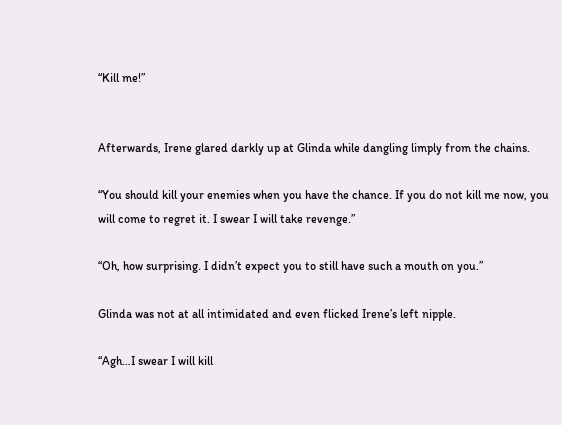“Kill me!”


Afterwards, Irene glared darkly up at Glinda while dangling limply from the chains.

“You should kill your enemies when you have the chance. If you do not kill me now, you will come to regret it. I swear I will take revenge.”

“Oh, how surprising. I didn’t expect you to still have such a mouth on you.”

Glinda was not at all intimidated and even flicked Irene’s left nipple.

“Agh…I swear I will kill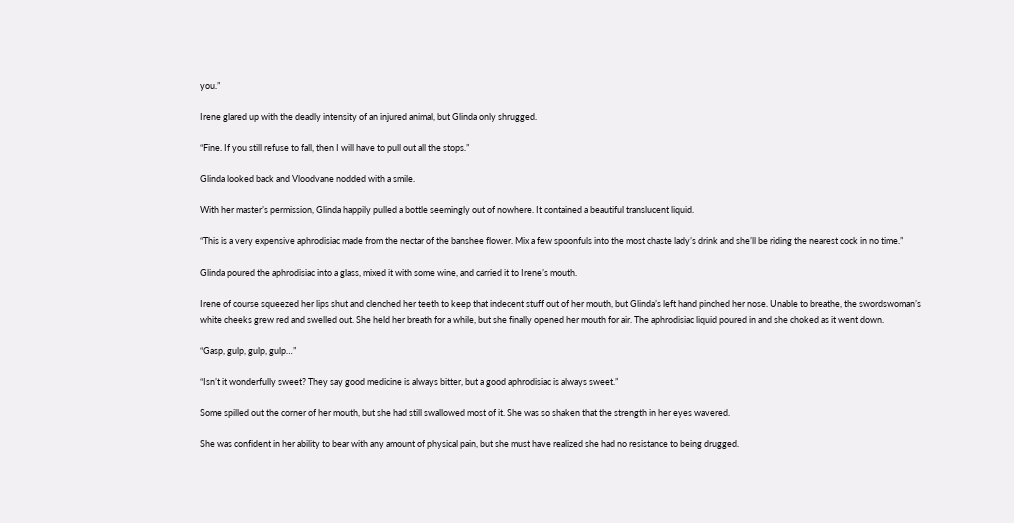you.”

Irene glared up with the deadly intensity of an injured animal, but Glinda only shrugged.

“Fine. If you still refuse to fall, then I will have to pull out all the stops.”

Glinda looked back and Vloodvane nodded with a smile.

With her master’s permission, Glinda happily pulled a bottle seemingly out of nowhere. It contained a beautiful translucent liquid.

“This is a very expensive aphrodisiac made from the nectar of the banshee flower. Mix a few spoonfuls into the most chaste lady’s drink and she’ll be riding the nearest cock in no time.”

Glinda poured the aphrodisiac into a glass, mixed it with some wine, and carried it to Irene’s mouth.

Irene of course squeezed her lips shut and clenched her teeth to keep that indecent stuff out of her mouth, but Glinda’s left hand pinched her nose. Unable to breathe, the swordswoman’s white cheeks grew red and swelled out. She held her breath for a while, but she finally opened her mouth for air. The aphrodisiac liquid poured in and she choked as it went down.

“Gasp, gulp, gulp, gulp…”

“Isn’t it wonderfully sweet? They say good medicine is always bitter, but a good aphrodisiac is always sweet.”

Some spilled out the corner of her mouth, but she had still swallowed most of it. She was so shaken that the strength in her eyes wavered.

She was confident in her ability to bear with any amount of physical pain, but she must have realized she had no resistance to being drugged.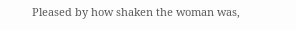Pleased by how shaken the woman was,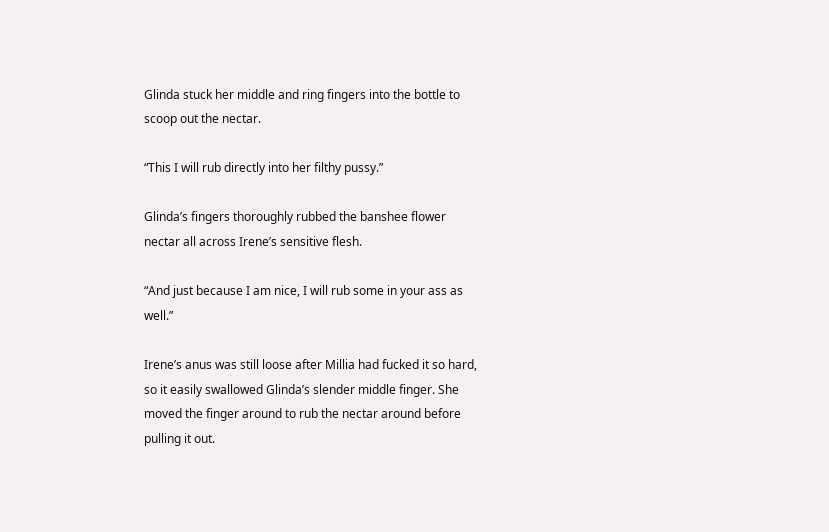Glinda stuck her middle and ring fingers into the bottle to scoop out the nectar.

“This I will rub directly into her filthy pussy.”

Glinda’s fingers thoroughly rubbed the banshee flower nectar all across Irene’s sensitive flesh.

“And just because I am nice, I will rub some in your ass as well.”

Irene’s anus was still loose after Millia had fucked it so hard, so it easily swallowed Glinda’s slender middle finger. She moved the finger around to rub the nectar around before pulling it out.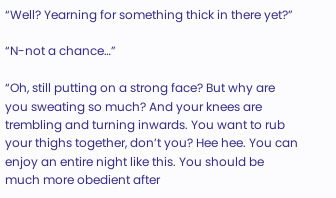“Well? Yearning for something thick in there yet?”

“N-not a chance…”

“Oh, still putting on a strong face? But why are you sweating so much? And your knees are trembling and turning inwards. You want to rub your thighs together, don’t you? Hee hee. You can enjoy an entire night like this. You should be much more obedient after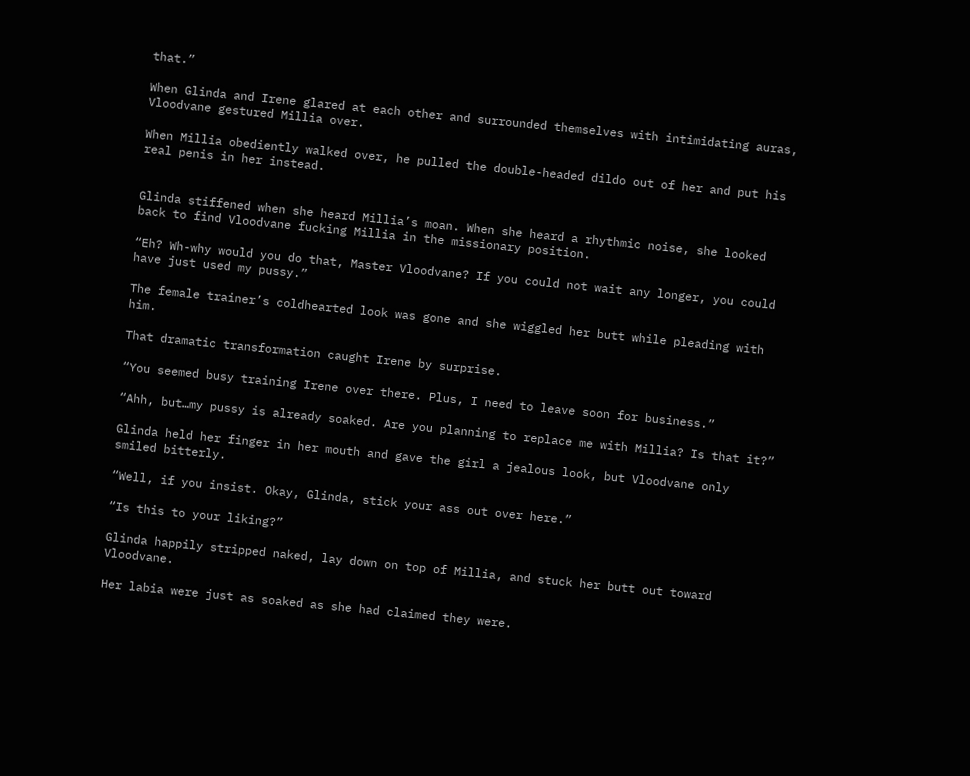that.”

When Glinda and Irene glared at each other and surrounded themselves with intimidating auras, Vloodvane gestured Millia over.

When Millia obediently walked over, he pulled the double-headed dildo out of her and put his real penis in her instead.


Glinda stiffened when she heard Millia’s moan. When she heard a rhythmic noise, she looked back to find Vloodvane fucking Millia in the missionary position.

“Eh? Wh-why would you do that, Master Vloodvane? If you could not wait any longer, you could have just used my pussy.”

The female trainer’s coldhearted look was gone and she wiggled her butt while pleading with him.

That dramatic transformation caught Irene by surprise.

“You seemed busy training Irene over there. Plus, I need to leave soon for business.”

“Ahh, but…my pussy is already soaked. Are you planning to replace me with Millia? Is that it?”

Glinda held her finger in her mouth and gave the girl a jealous look, but Vloodvane only smiled bitterly.

“Well, if you insist. Okay, Glinda, stick your ass out over here.”

“Is this to your liking?”

Glinda happily stripped naked, lay down on top of Millia, and stuck her butt out toward Vloodvane.

Her labia were just as soaked as she had claimed they were.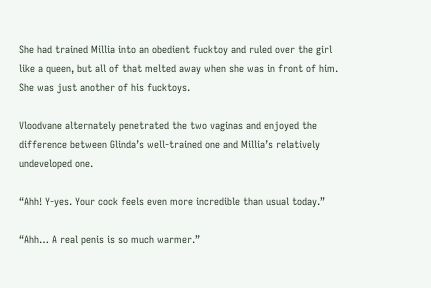She had trained Millia into an obedient fucktoy and ruled over the girl like a queen, but all of that melted away when she was in front of him. She was just another of his fucktoys.

Vloodvane alternately penetrated the two vaginas and enjoyed the difference between Glinda’s well-trained one and Millia’s relatively undeveloped one.

“Ahh! Y-yes. Your cock feels even more incredible than usual today.”

“Ahh… A real penis is so much warmer.”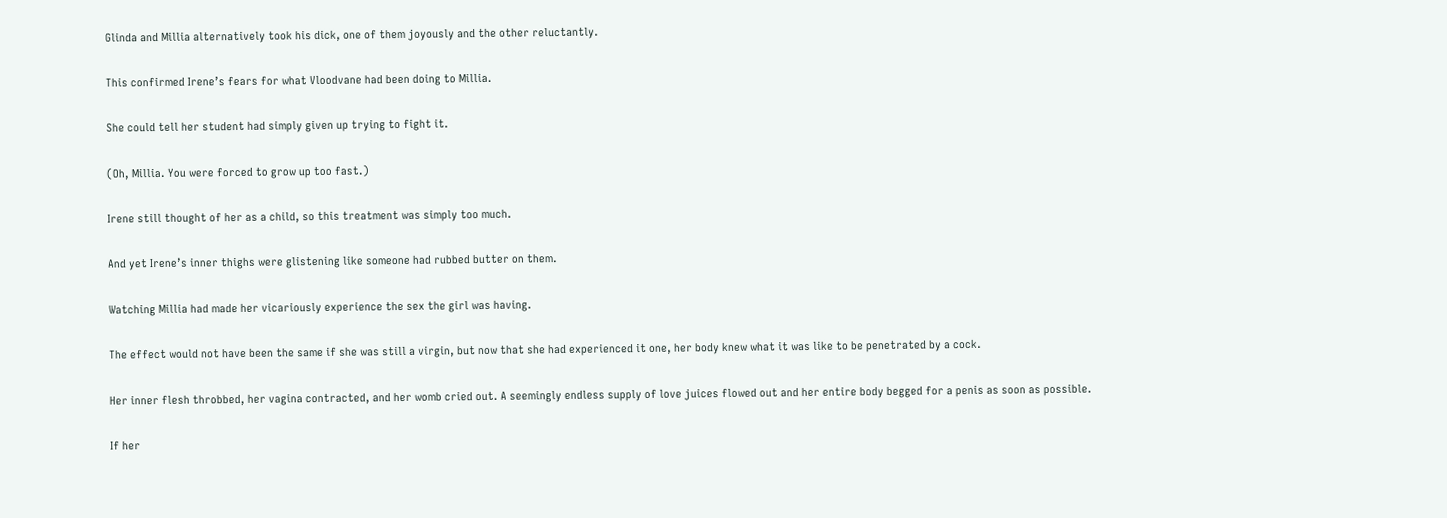Glinda and Millia alternatively took his dick, one of them joyously and the other reluctantly.

This confirmed Irene’s fears for what Vloodvane had been doing to Millia.

She could tell her student had simply given up trying to fight it.

(Oh, Millia. You were forced to grow up too fast.)

Irene still thought of her as a child, so this treatment was simply too much.

And yet Irene’s inner thighs were glistening like someone had rubbed butter on them.

Watching Millia had made her vicariously experience the sex the girl was having.

The effect would not have been the same if she was still a virgin, but now that she had experienced it one, her body knew what it was like to be penetrated by a cock.

Her inner flesh throbbed, her vagina contracted, and her womb cried out. A seemingly endless supply of love juices flowed out and her entire body begged for a penis as soon as possible.

If her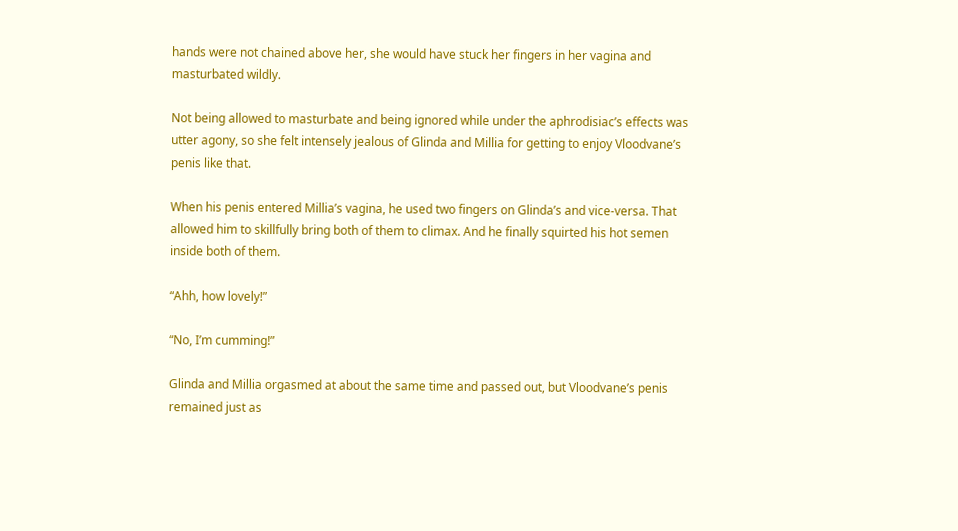hands were not chained above her, she would have stuck her fingers in her vagina and masturbated wildly.

Not being allowed to masturbate and being ignored while under the aphrodisiac’s effects was utter agony, so she felt intensely jealous of Glinda and Millia for getting to enjoy Vloodvane’s penis like that.

When his penis entered Millia’s vagina, he used two fingers on Glinda’s and vice-versa. That allowed him to skillfully bring both of them to climax. And he finally squirted his hot semen inside both of them.

“Ahh, how lovely!”

“No, I’m cumming!”

Glinda and Millia orgasmed at about the same time and passed out, but Vloodvane’s penis remained just as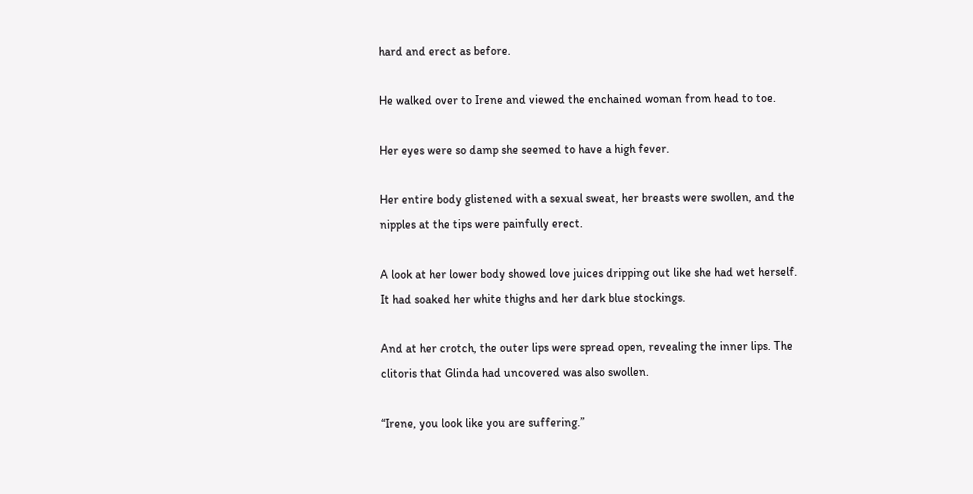hard and erect as before.

He walked over to Irene and viewed the enchained woman from head to toe.

Her eyes were so damp she seemed to have a high fever.

Her entire body glistened with a sexual sweat, her breasts were swollen, and the nipples at the tips were painfully erect.

A look at her lower body showed love juices dripping out like she had wet herself. It had soaked her white thighs and her dark blue stockings.

And at her crotch, the outer lips were spread open, revealing the inner lips. The clitoris that Glinda had uncovered was also swollen.

“Irene, you look like you are suffering.”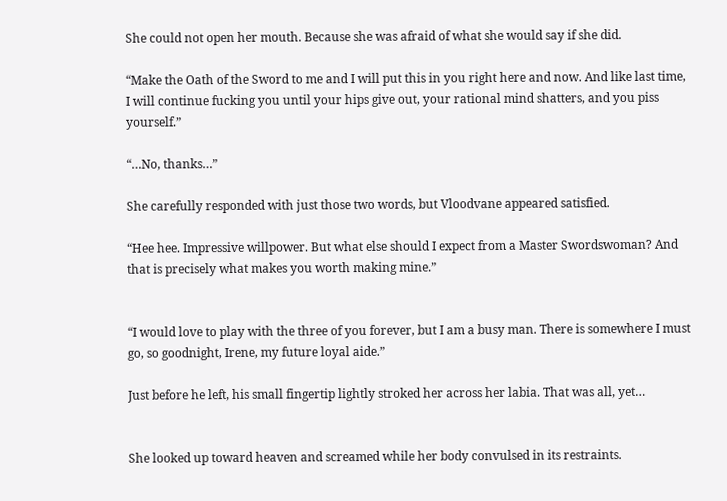She could not open her mouth. Because she was afraid of what she would say if she did.

“Make the Oath of the Sword to me and I will put this in you right here and now. And like last time, I will continue fucking you until your hips give out, your rational mind shatters, and you piss yourself.”

“…No, thanks…”

She carefully responded with just those two words, but Vloodvane appeared satisfied.

“Hee hee. Impressive willpower. But what else should I expect from a Master Swordswoman? And that is precisely what makes you worth making mine.”


“I would love to play with the three of you forever, but I am a busy man. There is somewhere I must go, so goodnight, Irene, my future loyal aide.”

Just before he left, his small fingertip lightly stroked her across her labia. That was all, yet…


She looked up toward heaven and screamed while her body convulsed in its restraints.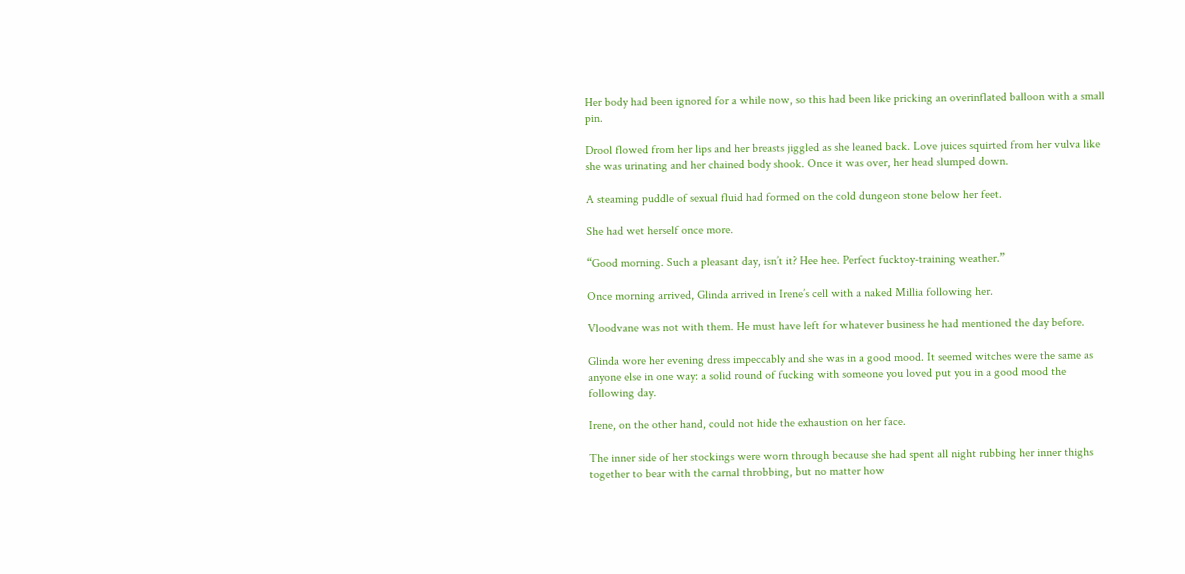Her body had been ignored for a while now, so this had been like pricking an overinflated balloon with a small pin.

Drool flowed from her lips and her breasts jiggled as she leaned back. Love juices squirted from her vulva like she was urinating and her chained body shook. Once it was over, her head slumped down.

A steaming puddle of sexual fluid had formed on the cold dungeon stone below her feet.

She had wet herself once more.

“Good morning. Such a pleasant day, isn’t it? Hee hee. Perfect fucktoy-training weather.”

Once morning arrived, Glinda arrived in Irene’s cell with a naked Millia following her.

Vloodvane was not with them. He must have left for whatever business he had mentioned the day before.

Glinda wore her evening dress impeccably and she was in a good mood. It seemed witches were the same as anyone else in one way: a solid round of fucking with someone you loved put you in a good mood the following day.

Irene, on the other hand, could not hide the exhaustion on her face.

The inner side of her stockings were worn through because she had spent all night rubbing her inner thighs together to bear with the carnal throbbing, but no matter how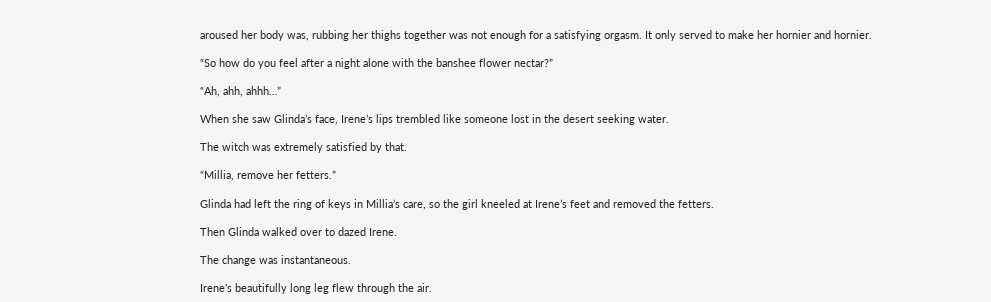aroused her body was, rubbing her thighs together was not enough for a satisfying orgasm. It only served to make her hornier and hornier.

“So how do you feel after a night alone with the banshee flower nectar?”

“Ah, ahh, ahhh…”

When she saw Glinda’s face, Irene’s lips trembled like someone lost in the desert seeking water.

The witch was extremely satisfied by that.

“Millia, remove her fetters.”

Glinda had left the ring of keys in Millia’s care, so the girl kneeled at Irene’s feet and removed the fetters.

Then Glinda walked over to dazed Irene.

The change was instantaneous.

Irene’s beautifully long leg flew through the air.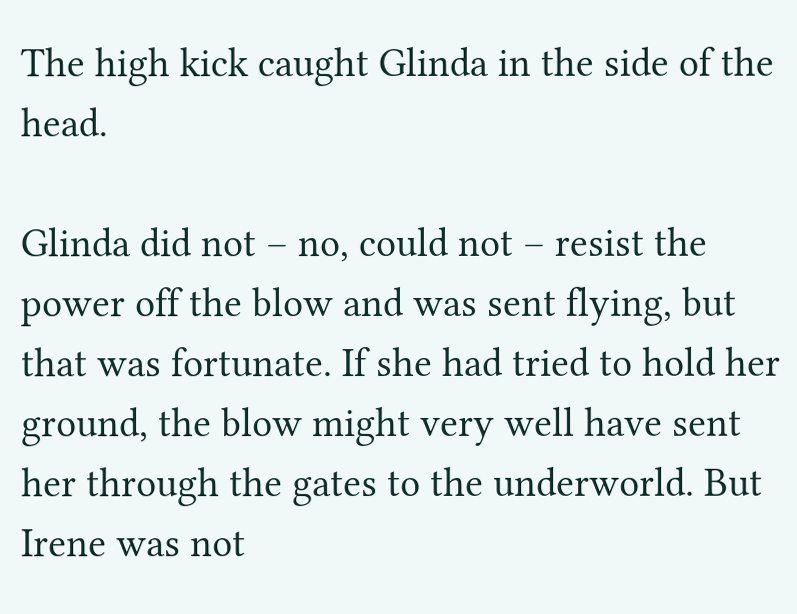The high kick caught Glinda in the side of the head.

Glinda did not – no, could not – resist the power off the blow and was sent flying, but that was fortunate. If she had tried to hold her ground, the blow might very well have sent her through the gates to the underworld. But Irene was not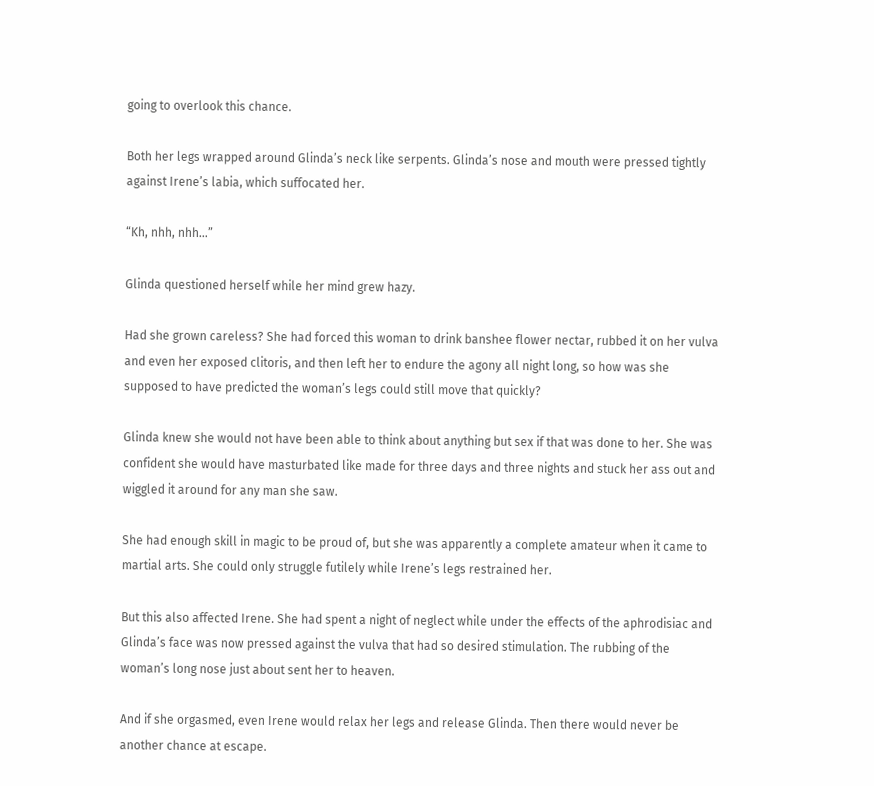going to overlook this chance.

Both her legs wrapped around Glinda’s neck like serpents. Glinda’s nose and mouth were pressed tightly against Irene’s labia, which suffocated her.

“Kh, nhh, nhh…”

Glinda questioned herself while her mind grew hazy.

Had she grown careless? She had forced this woman to drink banshee flower nectar, rubbed it on her vulva and even her exposed clitoris, and then left her to endure the agony all night long, so how was she supposed to have predicted the woman’s legs could still move that quickly?

Glinda knew she would not have been able to think about anything but sex if that was done to her. She was confident she would have masturbated like made for three days and three nights and stuck her ass out and wiggled it around for any man she saw.

She had enough skill in magic to be proud of, but she was apparently a complete amateur when it came to martial arts. She could only struggle futilely while Irene’s legs restrained her.

But this also affected Irene. She had spent a night of neglect while under the effects of the aphrodisiac and Glinda’s face was now pressed against the vulva that had so desired stimulation. The rubbing of the woman’s long nose just about sent her to heaven.

And if she orgasmed, even Irene would relax her legs and release Glinda. Then there would never be another chance at escape.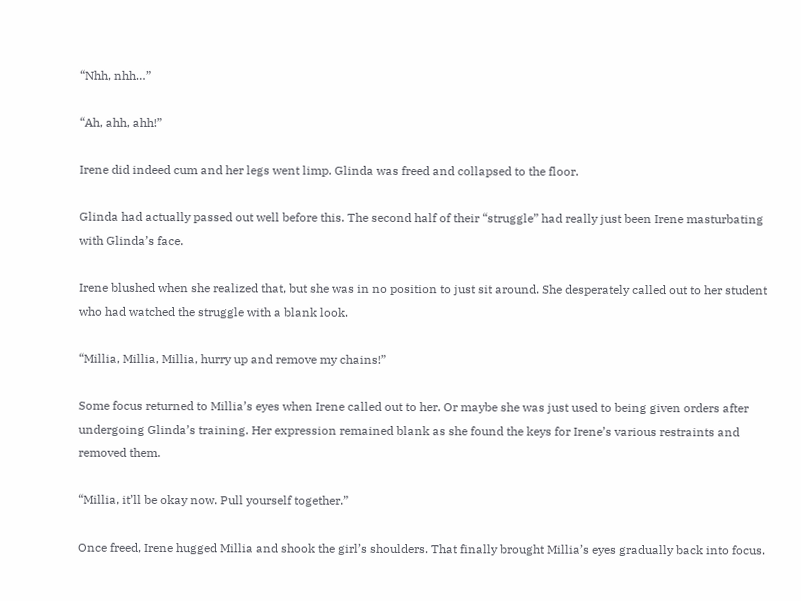“Nhh, nhh…”

“Ah, ahh, ahh!”

Irene did indeed cum and her legs went limp. Glinda was freed and collapsed to the floor.

Glinda had actually passed out well before this. The second half of their “struggle” had really just been Irene masturbating with Glinda’s face.

Irene blushed when she realized that, but she was in no position to just sit around. She desperately called out to her student who had watched the struggle with a blank look.

“Millia, Millia, Millia, hurry up and remove my chains!”

Some focus returned to Millia’s eyes when Irene called out to her. Or maybe she was just used to being given orders after undergoing Glinda’s training. Her expression remained blank as she found the keys for Irene’s various restraints and removed them.

“Millia, it’ll be okay now. Pull yourself together.”

Once freed, Irene hugged Millia and shook the girl’s shoulders. That finally brought Millia’s eyes gradually back into focus.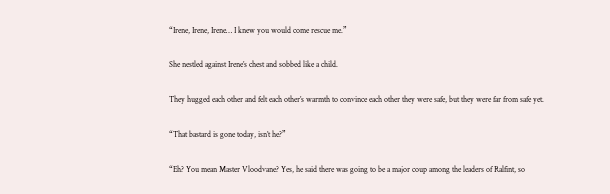“Irene, Irene, Irene… I knew you would come rescue me.”

She nestled against Irene’s chest and sobbed like a child.

They hugged each other and felt each other’s warmth to convince each other they were safe, but they were far from safe yet.

“That bastard is gone today, isn’t he?”

“Eh? You mean Master Vloodvane? Yes, he said there was going to be a major coup among the leaders of Ralfint, so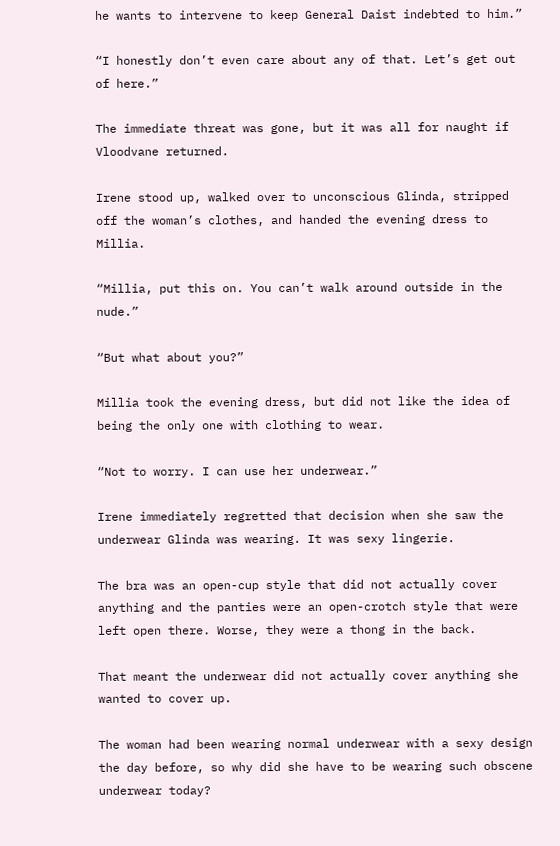he wants to intervene to keep General Daist indebted to him.”

“I honestly don’t even care about any of that. Let’s get out of here.”

The immediate threat was gone, but it was all for naught if Vloodvane returned.

Irene stood up, walked over to unconscious Glinda, stripped off the woman’s clothes, and handed the evening dress to Millia.

“Millia, put this on. You can’t walk around outside in the nude.”

“But what about you?”

Millia took the evening dress, but did not like the idea of being the only one with clothing to wear.

“Not to worry. I can use her underwear.”

Irene immediately regretted that decision when she saw the underwear Glinda was wearing. It was sexy lingerie.

The bra was an open-cup style that did not actually cover anything and the panties were an open-crotch style that were left open there. Worse, they were a thong in the back.

That meant the underwear did not actually cover anything she wanted to cover up.

The woman had been wearing normal underwear with a sexy design the day before, so why did she have to be wearing such obscene underwear today?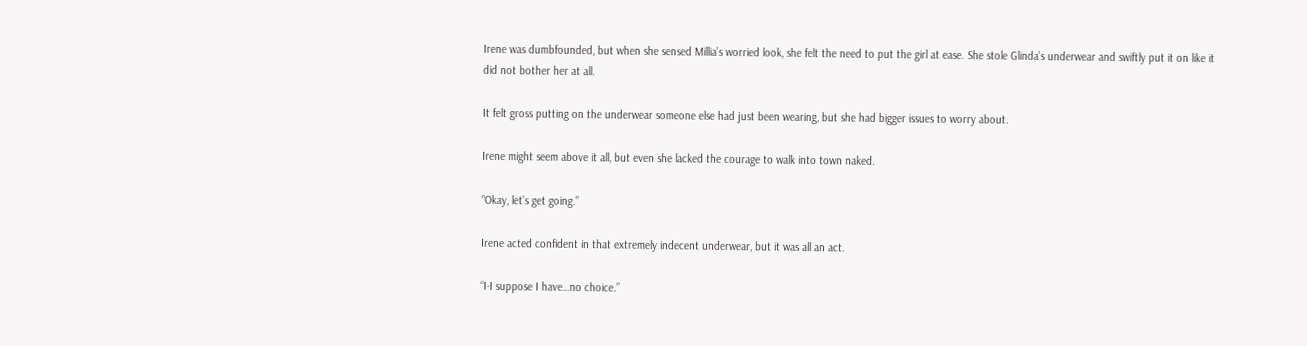Irene was dumbfounded, but when she sensed Millia’s worried look, she felt the need to put the girl at ease. She stole Glinda’s underwear and swiftly put it on like it did not bother her at all.

It felt gross putting on the underwear someone else had just been wearing, but she had bigger issues to worry about.

Irene might seem above it all, but even she lacked the courage to walk into town naked.

“Okay, let’s get going.”

Irene acted confident in that extremely indecent underwear, but it was all an act.

“I-I suppose I have…no choice.”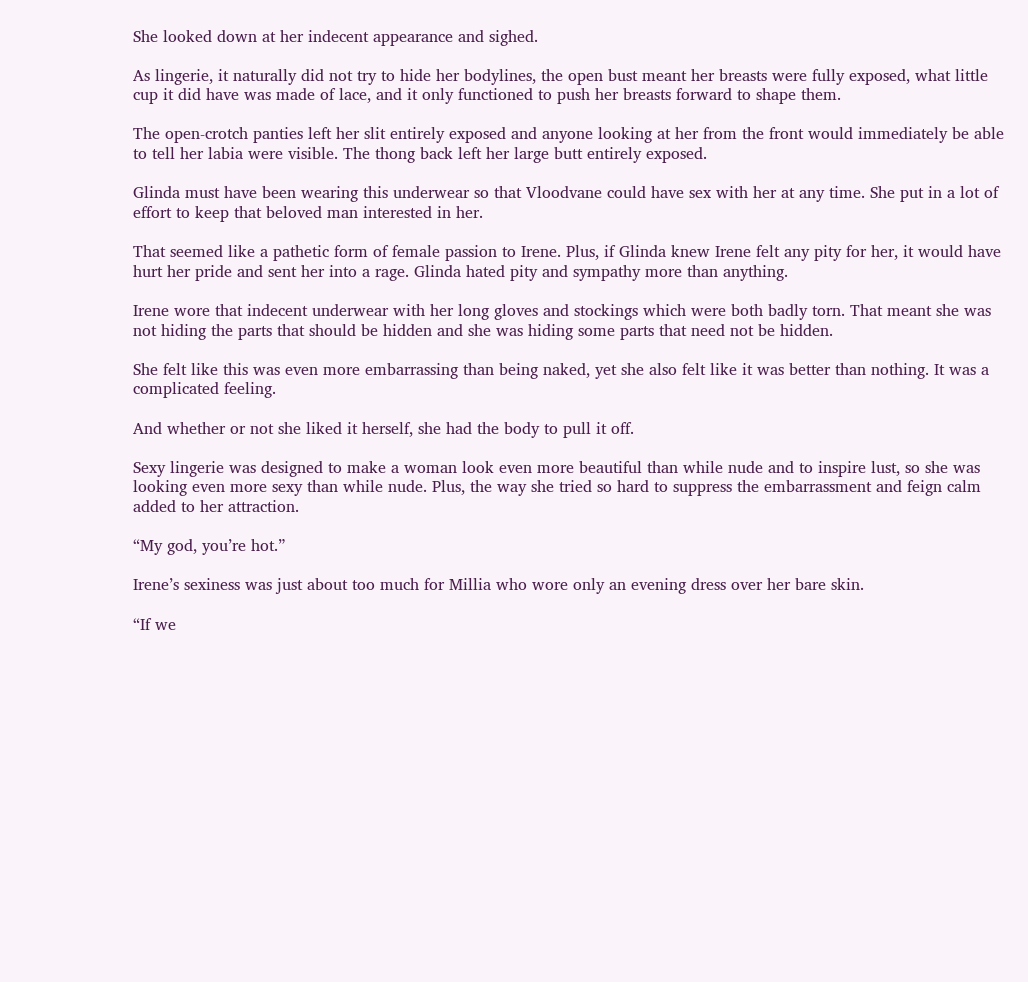She looked down at her indecent appearance and sighed.

As lingerie, it naturally did not try to hide her bodylines, the open bust meant her breasts were fully exposed, what little cup it did have was made of lace, and it only functioned to push her breasts forward to shape them.

The open-crotch panties left her slit entirely exposed and anyone looking at her from the front would immediately be able to tell her labia were visible. The thong back left her large butt entirely exposed.

Glinda must have been wearing this underwear so that Vloodvane could have sex with her at any time. She put in a lot of effort to keep that beloved man interested in her.

That seemed like a pathetic form of female passion to Irene. Plus, if Glinda knew Irene felt any pity for her, it would have hurt her pride and sent her into a rage. Glinda hated pity and sympathy more than anything.

Irene wore that indecent underwear with her long gloves and stockings which were both badly torn. That meant she was not hiding the parts that should be hidden and she was hiding some parts that need not be hidden.

She felt like this was even more embarrassing than being naked, yet she also felt like it was better than nothing. It was a complicated feeling.

And whether or not she liked it herself, she had the body to pull it off.

Sexy lingerie was designed to make a woman look even more beautiful than while nude and to inspire lust, so she was looking even more sexy than while nude. Plus, the way she tried so hard to suppress the embarrassment and feign calm added to her attraction.

“My god, you’re hot.”

Irene’s sexiness was just about too much for Millia who wore only an evening dress over her bare skin.

“If we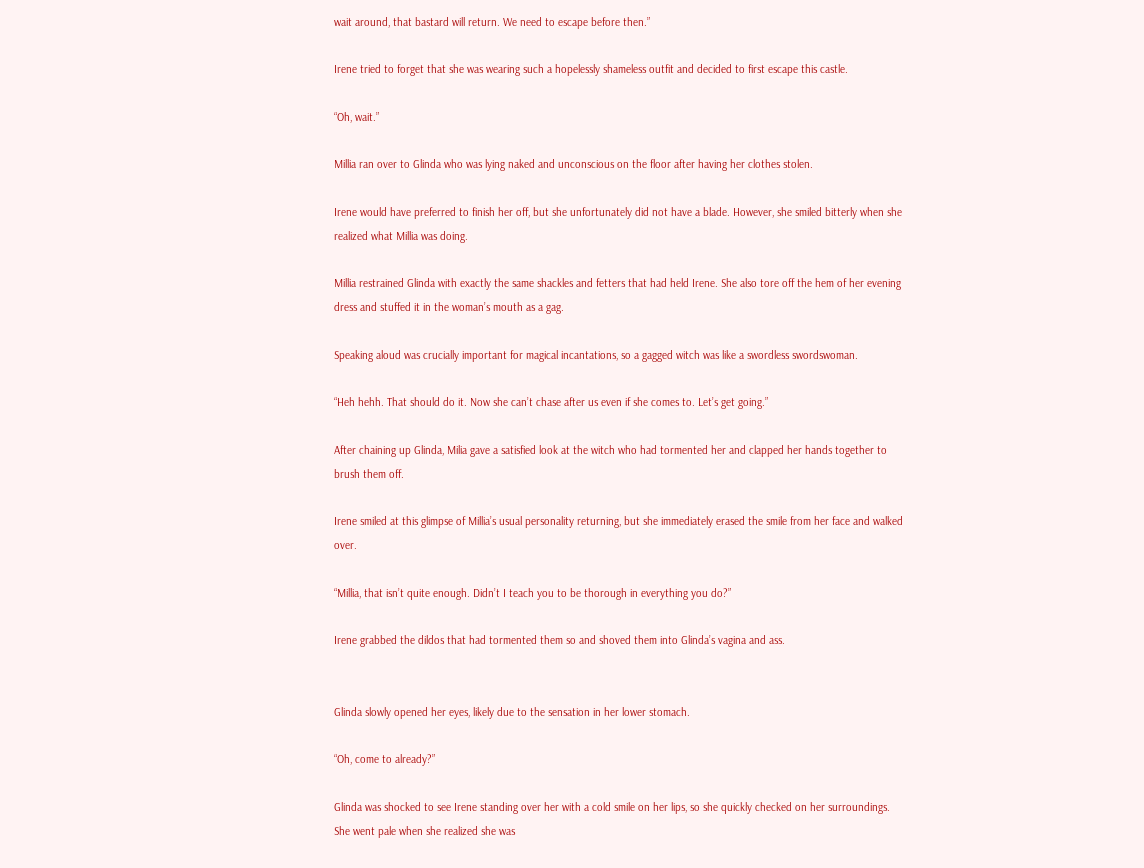wait around, that bastard will return. We need to escape before then.”

Irene tried to forget that she was wearing such a hopelessly shameless outfit and decided to first escape this castle.

“Oh, wait.”

Millia ran over to Glinda who was lying naked and unconscious on the floor after having her clothes stolen.

Irene would have preferred to finish her off, but she unfortunately did not have a blade. However, she smiled bitterly when she realized what Millia was doing.

Millia restrained Glinda with exactly the same shackles and fetters that had held Irene. She also tore off the hem of her evening dress and stuffed it in the woman’s mouth as a gag.

Speaking aloud was crucially important for magical incantations, so a gagged witch was like a swordless swordswoman.

“Heh hehh. That should do it. Now she can’t chase after us even if she comes to. Let’s get going.”

After chaining up Glinda, Milia gave a satisfied look at the witch who had tormented her and clapped her hands together to brush them off.

Irene smiled at this glimpse of Millia’s usual personality returning, but she immediately erased the smile from her face and walked over.

“Millia, that isn’t quite enough. Didn’t I teach you to be thorough in everything you do?”

Irene grabbed the dildos that had tormented them so and shoved them into Glinda’s vagina and ass.


Glinda slowly opened her eyes, likely due to the sensation in her lower stomach.

“Oh, come to already?”

Glinda was shocked to see Irene standing over her with a cold smile on her lips, so she quickly checked on her surroundings. She went pale when she realized she was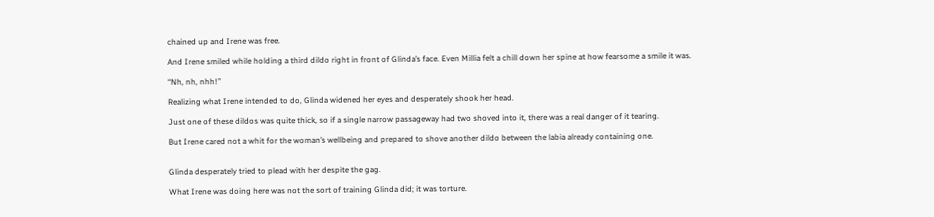chained up and Irene was free.

And Irene smiled while holding a third dildo right in front of Glinda’s face. Even Millia felt a chill down her spine at how fearsome a smile it was.

“Nh, nh, nhh!”

Realizing what Irene intended to do, Glinda widened her eyes and desperately shook her head.

Just one of these dildos was quite thick, so if a single narrow passageway had two shoved into it, there was a real danger of it tearing.

But Irene cared not a whit for the woman’s wellbeing and prepared to shove another dildo between the labia already containing one.


Glinda desperately tried to plead with her despite the gag.

What Irene was doing here was not the sort of training Glinda did; it was torture.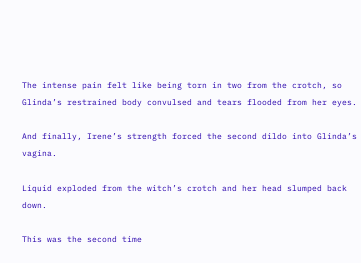The intense pain felt like being torn in two from the crotch, so Glinda’s restrained body convulsed and tears flooded from her eyes.

And finally, Irene’s strength forced the second dildo into Glinda’s vagina.

Liquid exploded from the witch’s crotch and her head slumped back down.

This was the second time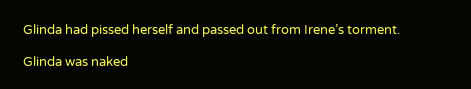Glinda had pissed herself and passed out from Irene’s torment.

Glinda was naked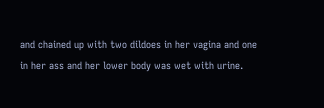and chained up with two dildoes in her vagina and one in her ass and her lower body was wet with urine.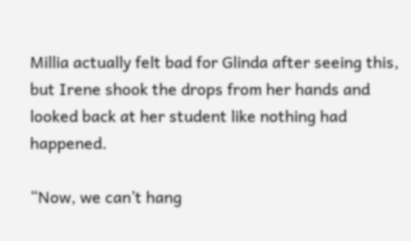Millia actually felt bad for Glinda after seeing this, but Irene shook the drops from her hands and looked back at her student like nothing had happened.

“Now, we can’t hang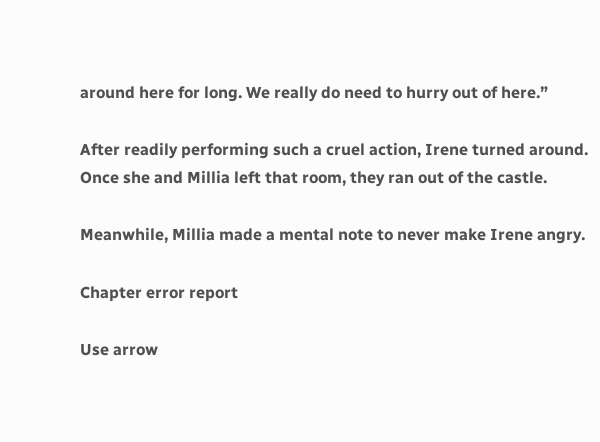around here for long. We really do need to hurry out of here.”

After readily performing such a cruel action, Irene turned around. Once she and Millia left that room, they ran out of the castle.

Meanwhile, Millia made a mental note to never make Irene angry.

Chapter error report

Use arrow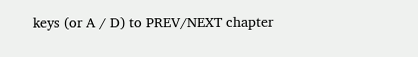keys (or A / D) to PREV/NEXT chapter